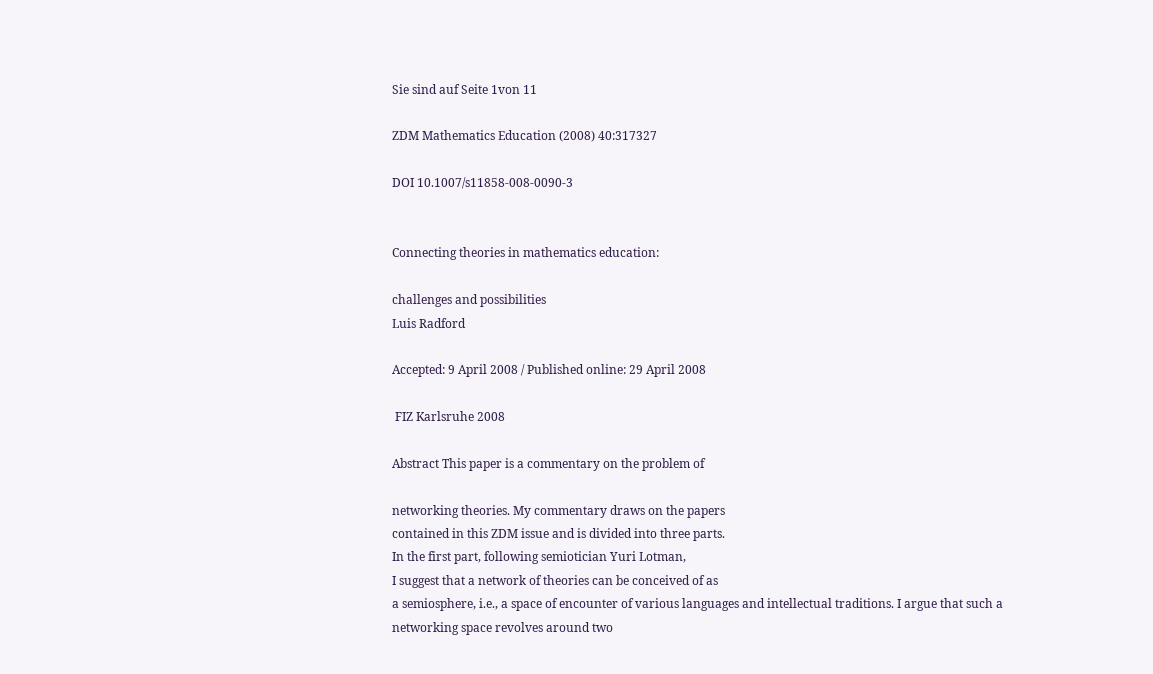Sie sind auf Seite 1von 11

ZDM Mathematics Education (2008) 40:317327

DOI 10.1007/s11858-008-0090-3


Connecting theories in mathematics education:

challenges and possibilities
Luis Radford

Accepted: 9 April 2008 / Published online: 29 April 2008

 FIZ Karlsruhe 2008

Abstract This paper is a commentary on the problem of

networking theories. My commentary draws on the papers
contained in this ZDM issue and is divided into three parts.
In the first part, following semiotician Yuri Lotman,
I suggest that a network of theories can be conceived of as
a semiosphere, i.e., a space of encounter of various languages and intellectual traditions. I argue that such a
networking space revolves around two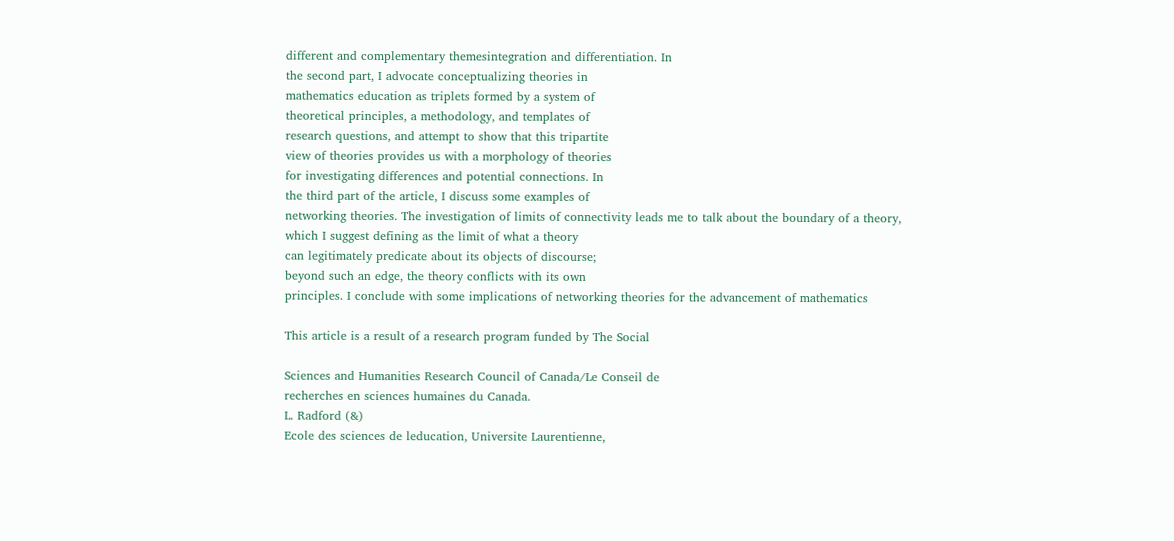different and complementary themesintegration and differentiation. In
the second part, I advocate conceptualizing theories in
mathematics education as triplets formed by a system of
theoretical principles, a methodology, and templates of
research questions, and attempt to show that this tripartite
view of theories provides us with a morphology of theories
for investigating differences and potential connections. In
the third part of the article, I discuss some examples of
networking theories. The investigation of limits of connectivity leads me to talk about the boundary of a theory,
which I suggest defining as the limit of what a theory
can legitimately predicate about its objects of discourse;
beyond such an edge, the theory conflicts with its own
principles. I conclude with some implications of networking theories for the advancement of mathematics

This article is a result of a research program funded by The Social

Sciences and Humanities Research Council of Canada/Le Conseil de
recherches en sciences humaines du Canada.
L. Radford (&)
Ecole des sciences de leducation, Universite Laurentienne,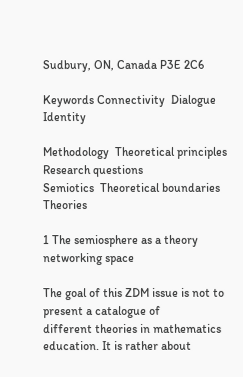Sudbury, ON, Canada P3E 2C6

Keywords Connectivity  Dialogue  Identity

Methodology  Theoretical principles  Research questions
Semiotics  Theoretical boundaries  Theories

1 The semiosphere as a theory networking space

The goal of this ZDM issue is not to present a catalogue of
different theories in mathematics education. It is rather about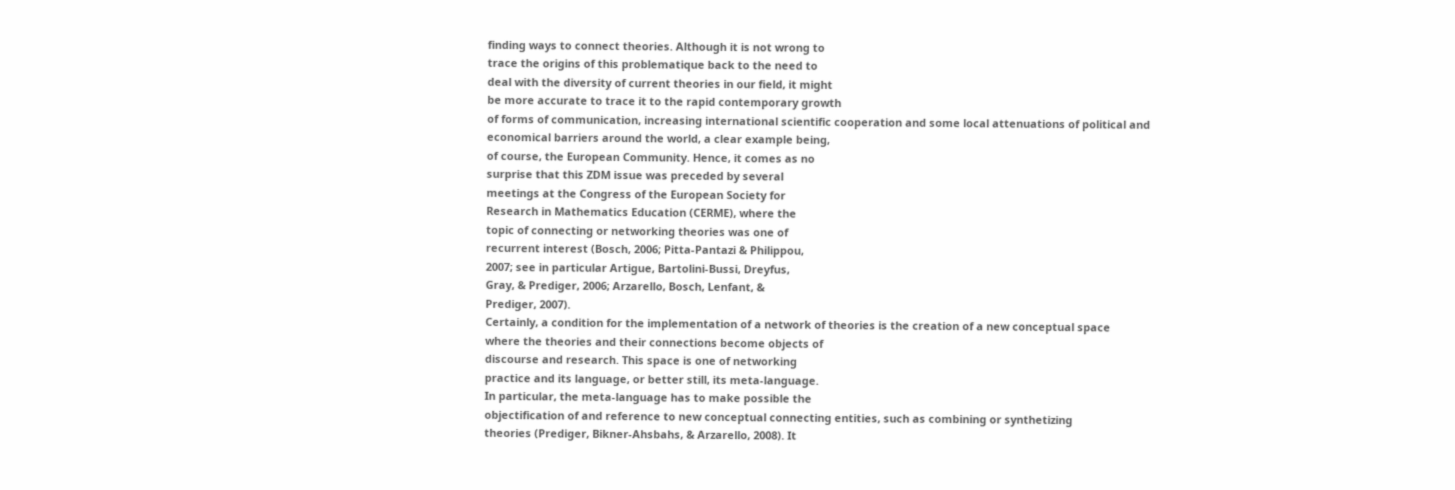finding ways to connect theories. Although it is not wrong to
trace the origins of this problematique back to the need to
deal with the diversity of current theories in our field, it might
be more accurate to trace it to the rapid contemporary growth
of forms of communication, increasing international scientific cooperation and some local attenuations of political and
economical barriers around the world, a clear example being,
of course, the European Community. Hence, it comes as no
surprise that this ZDM issue was preceded by several
meetings at the Congress of the European Society for
Research in Mathematics Education (CERME), where the
topic of connecting or networking theories was one of
recurrent interest (Bosch, 2006; Pitta-Pantazi & Philippou,
2007; see in particular Artigue, Bartolini-Bussi, Dreyfus,
Gray, & Prediger, 2006; Arzarello, Bosch, Lenfant, &
Prediger, 2007).
Certainly, a condition for the implementation of a network of theories is the creation of a new conceptual space
where the theories and their connections become objects of
discourse and research. This space is one of networking
practice and its language, or better still, its meta-language.
In particular, the meta-language has to make possible the
objectification of and reference to new conceptual connecting entities, such as combining or synthetizing
theories (Prediger, Bikner-Ahsbahs, & Arzarello, 2008). It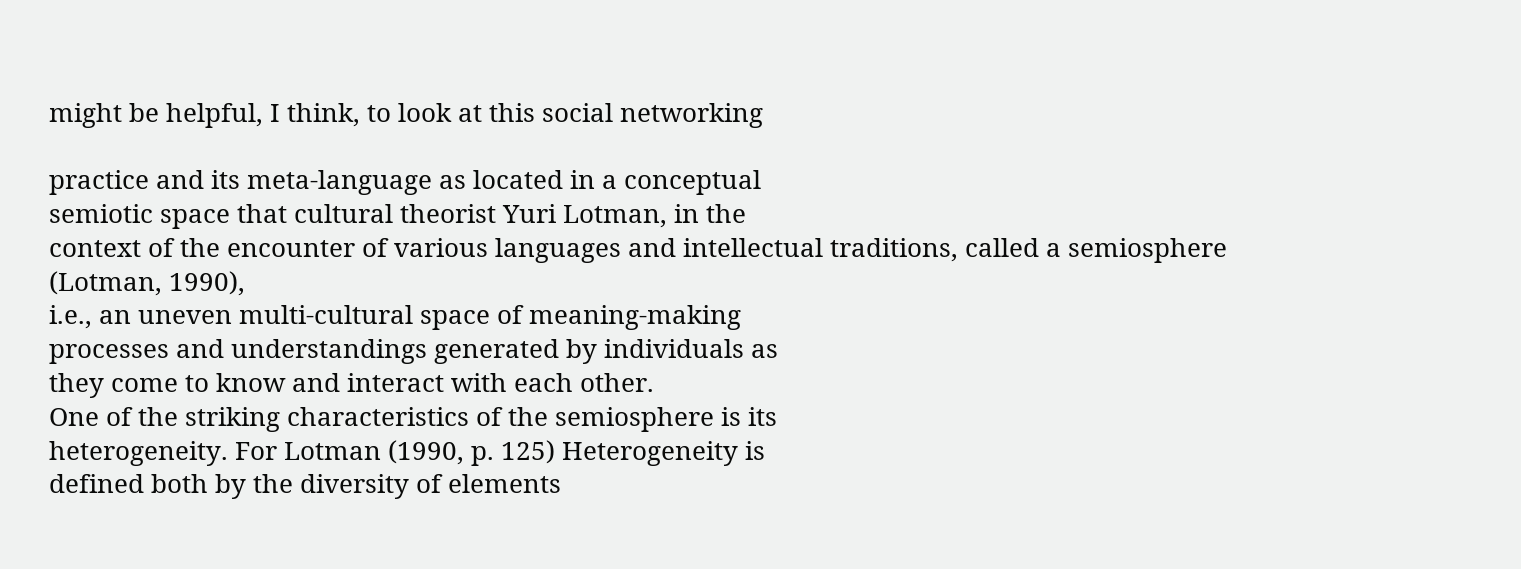might be helpful, I think, to look at this social networking

practice and its meta-language as located in a conceptual
semiotic space that cultural theorist Yuri Lotman, in the
context of the encounter of various languages and intellectual traditions, called a semiosphere (Lotman, 1990),
i.e., an uneven multi-cultural space of meaning-making
processes and understandings generated by individuals as
they come to know and interact with each other.
One of the striking characteristics of the semiosphere is its
heterogeneity. For Lotman (1990, p. 125) Heterogeneity is
defined both by the diversity of elements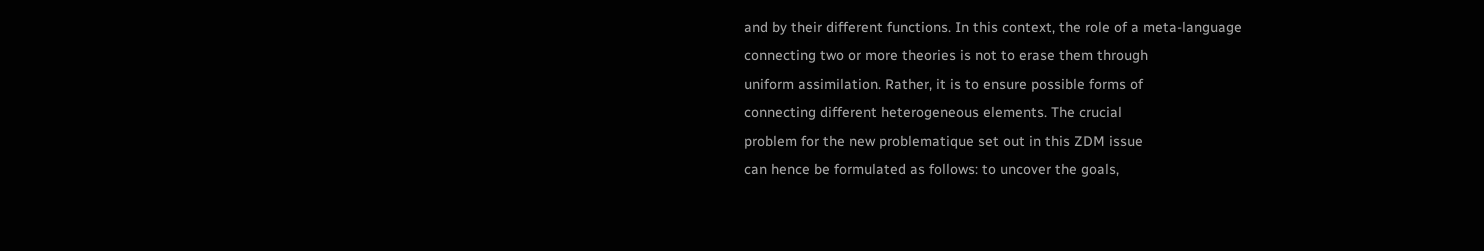and by their different functions. In this context, the role of a meta-language
connecting two or more theories is not to erase them through
uniform assimilation. Rather, it is to ensure possible forms of
connecting different heterogeneous elements. The crucial
problem for the new problematique set out in this ZDM issue
can hence be formulated as follows: to uncover the goals,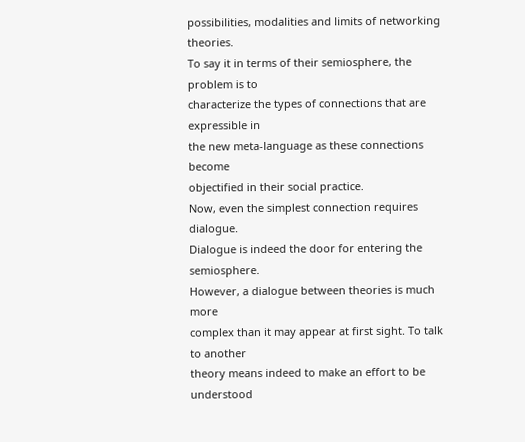possibilities, modalities and limits of networking theories.
To say it in terms of their semiosphere, the problem is to
characterize the types of connections that are expressible in
the new meta-language as these connections become
objectified in their social practice.
Now, even the simplest connection requires dialogue.
Dialogue is indeed the door for entering the semiosphere.
However, a dialogue between theories is much more
complex than it may appear at first sight. To talk to another
theory means indeed to make an effort to be understood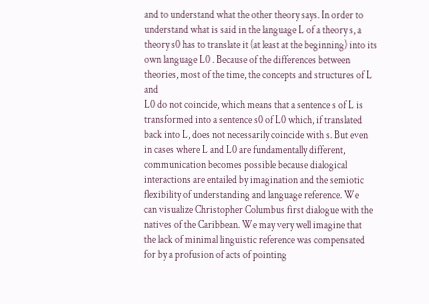and to understand what the other theory says. In order to
understand what is said in the language L of a theory s, a
theory s0 has to translate it (at least at the beginning) into its
own language L0 . Because of the differences between theories, most of the time, the concepts and structures of L and
L0 do not coincide, which means that a sentence s of L is
transformed into a sentence s0 of L0 which, if translated
back into L, does not necessarily coincide with s. But even
in cases where L and L0 are fundamentally different,
communication becomes possible because dialogical
interactions are entailed by imagination and the semiotic
flexibility of understanding and language reference. We
can visualize Christopher Columbus first dialogue with the
natives of the Caribbean. We may very well imagine that
the lack of minimal linguistic reference was compensated
for by a profusion of acts of pointing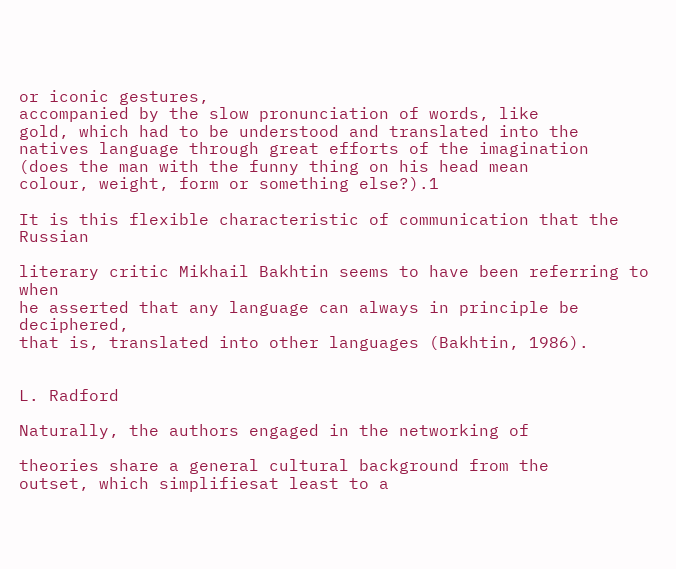or iconic gestures,
accompanied by the slow pronunciation of words, like
gold, which had to be understood and translated into the
natives language through great efforts of the imagination
(does the man with the funny thing on his head mean
colour, weight, form or something else?).1

It is this flexible characteristic of communication that the Russian

literary critic Mikhail Bakhtin seems to have been referring to when
he asserted that any language can always in principle be deciphered,
that is, translated into other languages (Bakhtin, 1986).


L. Radford

Naturally, the authors engaged in the networking of

theories share a general cultural background from the
outset, which simplifiesat least to a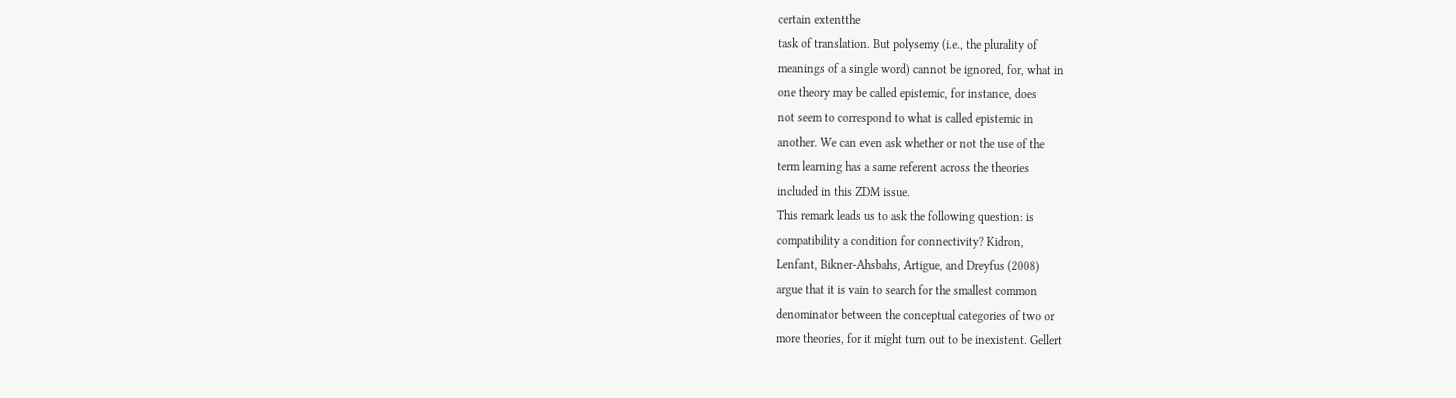certain extentthe
task of translation. But polysemy (i.e., the plurality of
meanings of a single word) cannot be ignored, for, what in
one theory may be called epistemic, for instance, does
not seem to correspond to what is called epistemic in
another. We can even ask whether or not the use of the
term learning has a same referent across the theories
included in this ZDM issue.
This remark leads us to ask the following question: is
compatibility a condition for connectivity? Kidron,
Lenfant, Bikner-Ahsbahs, Artigue, and Dreyfus (2008)
argue that it is vain to search for the smallest common
denominator between the conceptual categories of two or
more theories, for it might turn out to be inexistent. Gellert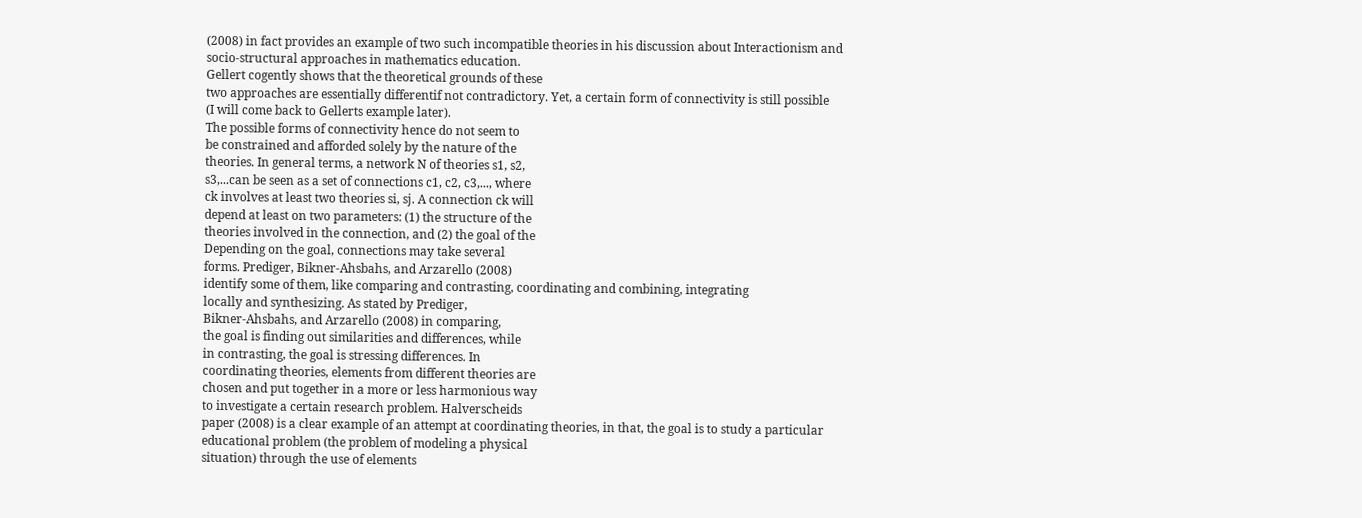(2008) in fact provides an example of two such incompatible theories in his discussion about Interactionism and
socio-structural approaches in mathematics education.
Gellert cogently shows that the theoretical grounds of these
two approaches are essentially differentif not contradictory. Yet, a certain form of connectivity is still possible
(I will come back to Gellerts example later).
The possible forms of connectivity hence do not seem to
be constrained and afforded solely by the nature of the
theories. In general terms, a network N of theories s1, s2,
s3,...can be seen as a set of connections c1, c2, c3,..., where
ck involves at least two theories si, sj. A connection ck will
depend at least on two parameters: (1) the structure of the
theories involved in the connection, and (2) the goal of the
Depending on the goal, connections may take several
forms. Prediger, Bikner-Ahsbahs, and Arzarello (2008)
identify some of them, like comparing and contrasting, coordinating and combining, integrating
locally and synthesizing. As stated by Prediger,
Bikner-Ahsbahs, and Arzarello (2008) in comparing,
the goal is finding out similarities and differences, while
in contrasting, the goal is stressing differences. In
coordinating theories, elements from different theories are
chosen and put together in a more or less harmonious way
to investigate a certain research problem. Halverscheids
paper (2008) is a clear example of an attempt at coordinating theories, in that, the goal is to study a particular
educational problem (the problem of modeling a physical
situation) through the use of elements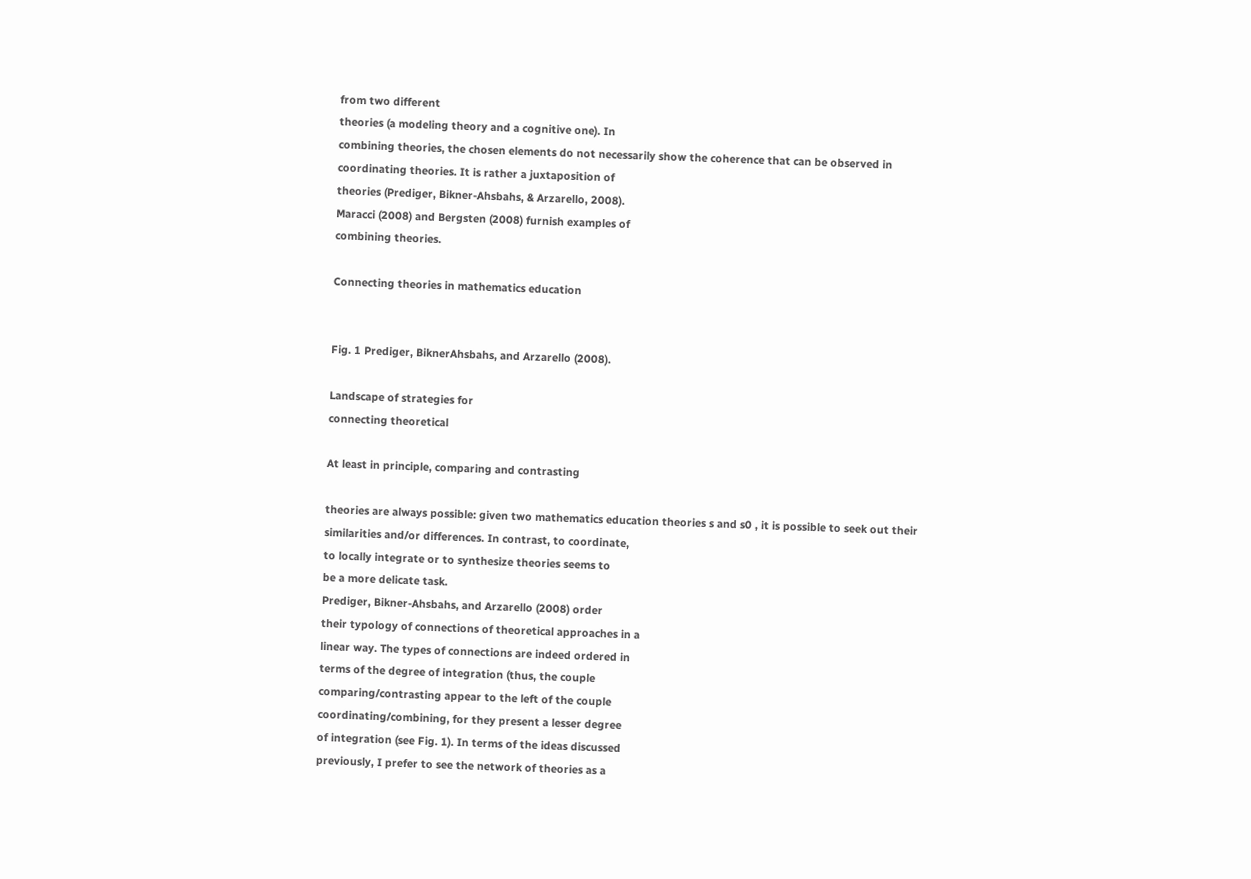from two different
theories (a modeling theory and a cognitive one). In
combining theories, the chosen elements do not necessarily show the coherence that can be observed in
coordinating theories. It is rather a juxtaposition of
theories (Prediger, Bikner-Ahsbahs, & Arzarello, 2008).
Maracci (2008) and Bergsten (2008) furnish examples of
combining theories.

Connecting theories in mathematics education


Fig. 1 Prediger, BiknerAhsbahs, and Arzarello (2008).

Landscape of strategies for
connecting theoretical

At least in principle, comparing and contrasting

theories are always possible: given two mathematics education theories s and s0 , it is possible to seek out their
similarities and/or differences. In contrast, to coordinate,
to locally integrate or to synthesize theories seems to
be a more delicate task.
Prediger, Bikner-Ahsbahs, and Arzarello (2008) order
their typology of connections of theoretical approaches in a
linear way. The types of connections are indeed ordered in
terms of the degree of integration (thus, the couple
comparing/contrasting appear to the left of the couple
coordinating/combining, for they present a lesser degree
of integration (see Fig. 1). In terms of the ideas discussed
previously, I prefer to see the network of theories as a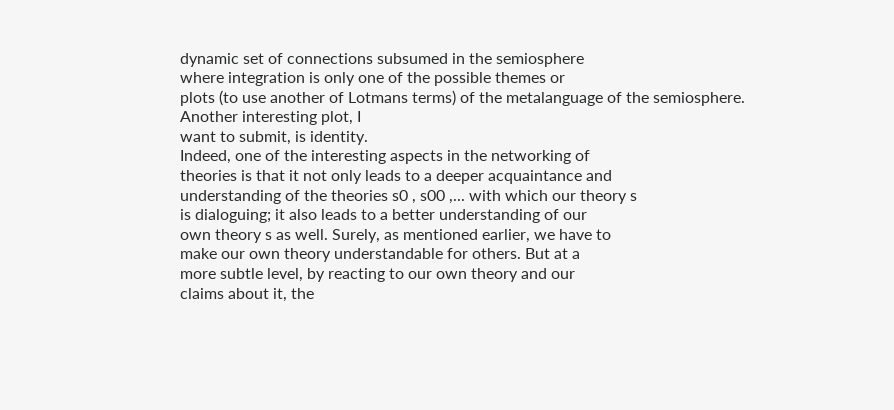dynamic set of connections subsumed in the semiosphere
where integration is only one of the possible themes or
plots (to use another of Lotmans terms) of the metalanguage of the semiosphere. Another interesting plot, I
want to submit, is identity.
Indeed, one of the interesting aspects in the networking of
theories is that it not only leads to a deeper acquaintance and
understanding of the theories s0 , s00 ,... with which our theory s
is dialoguing; it also leads to a better understanding of our
own theory s as well. Surely, as mentioned earlier, we have to
make our own theory understandable for others. But at a
more subtle level, by reacting to our own theory and our
claims about it, the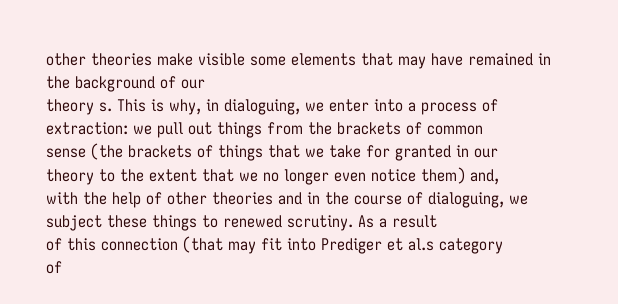other theories make visible some elements that may have remained in the background of our
theory s. This is why, in dialoguing, we enter into a process of
extraction: we pull out things from the brackets of common
sense (the brackets of things that we take for granted in our
theory to the extent that we no longer even notice them) and,
with the help of other theories and in the course of dialoguing, we subject these things to renewed scrutiny. As a result
of this connection (that may fit into Prediger et al.s category
of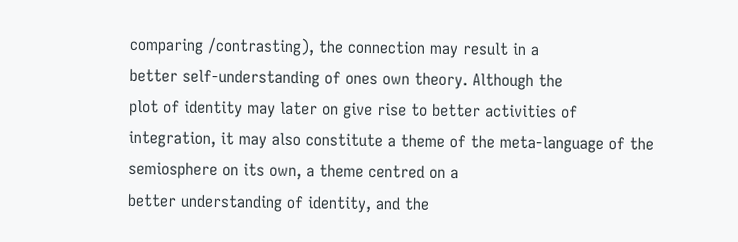comparing /contrasting), the connection may result in a
better self-understanding of ones own theory. Although the
plot of identity may later on give rise to better activities of
integration, it may also constitute a theme of the meta-language of the semiosphere on its own, a theme centred on a
better understanding of identity, and the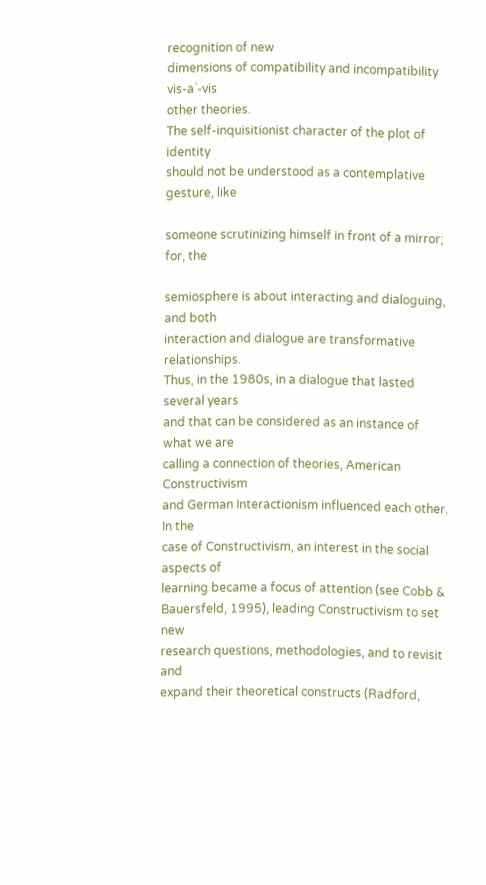recognition of new
dimensions of compatibility and incompatibility vis-a`-vis
other theories.
The self-inquisitionist character of the plot of identity
should not be understood as a contemplative gesture, like

someone scrutinizing himself in front of a mirror; for, the

semiosphere is about interacting and dialoguing, and both
interaction and dialogue are transformative relationships.
Thus, in the 1980s, in a dialogue that lasted several years
and that can be considered as an instance of what we are
calling a connection of theories, American Constructivism
and German Interactionism influenced each other. In the
case of Constructivism, an interest in the social aspects of
learning became a focus of attention (see Cobb &
Bauersfeld, 1995), leading Constructivism to set new
research questions, methodologies, and to revisit and
expand their theoretical constructs (Radford,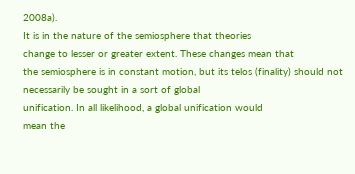2008a).
It is in the nature of the semiosphere that theories
change to lesser or greater extent. These changes mean that
the semiosphere is in constant motion, but its telos (finality) should not necessarily be sought in a sort of global
unification. In all likelihood, a global unification would
mean the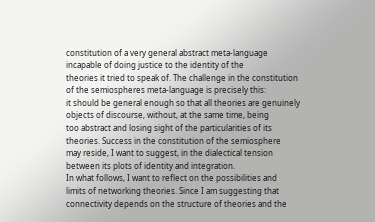constitution of a very general abstract meta-language incapable of doing justice to the identity of the
theories it tried to speak of. The challenge in the constitution of the semiospheres meta-language is precisely this:
it should be general enough so that all theories are genuinely objects of discourse, without, at the same time, being
too abstract and losing sight of the particularities of its
theories. Success in the constitution of the semiosphere
may reside, I want to suggest, in the dialectical tension
between its plots of identity and integration.
In what follows, I want to reflect on the possibilities and
limits of networking theories. Since I am suggesting that
connectivity depends on the structure of theories and the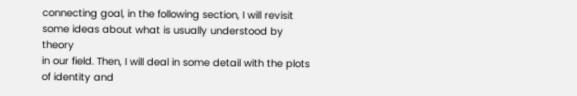connecting goal, in the following section, I will revisit
some ideas about what is usually understood by theory
in our field. Then, I will deal in some detail with the plots
of identity and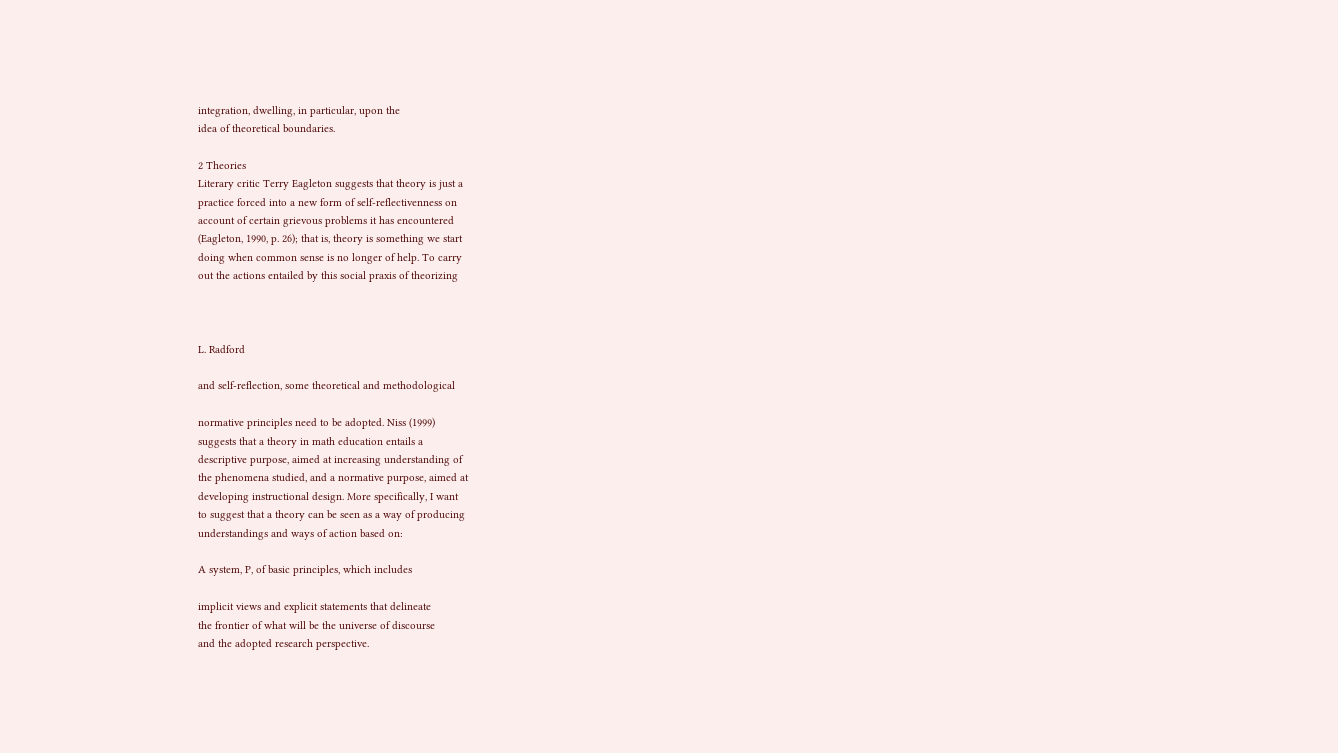integration, dwelling, in particular, upon the
idea of theoretical boundaries.

2 Theories
Literary critic Terry Eagleton suggests that theory is just a
practice forced into a new form of self-reflectivenness on
account of certain grievous problems it has encountered
(Eagleton, 1990, p. 26); that is, theory is something we start
doing when common sense is no longer of help. To carry
out the actions entailed by this social praxis of theorizing



L. Radford

and self-reflection, some theoretical and methodological

normative principles need to be adopted. Niss (1999)
suggests that a theory in math education entails a
descriptive purpose, aimed at increasing understanding of
the phenomena studied, and a normative purpose, aimed at
developing instructional design. More specifically, I want
to suggest that a theory can be seen as a way of producing
understandings and ways of action based on:

A system, P, of basic principles, which includes

implicit views and explicit statements that delineate
the frontier of what will be the universe of discourse
and the adopted research perspective.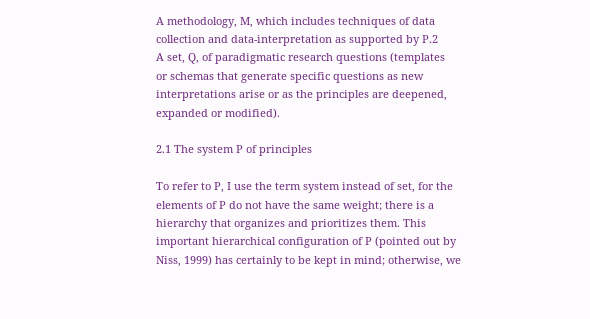A methodology, M, which includes techniques of data
collection and data-interpretation as supported by P.2
A set, Q, of paradigmatic research questions (templates
or schemas that generate specific questions as new
interpretations arise or as the principles are deepened,
expanded or modified).

2.1 The system P of principles

To refer to P, I use the term system instead of set, for the
elements of P do not have the same weight; there is a
hierarchy that organizes and prioritizes them. This
important hierarchical configuration of P (pointed out by
Niss, 1999) has certainly to be kept in mind; otherwise, we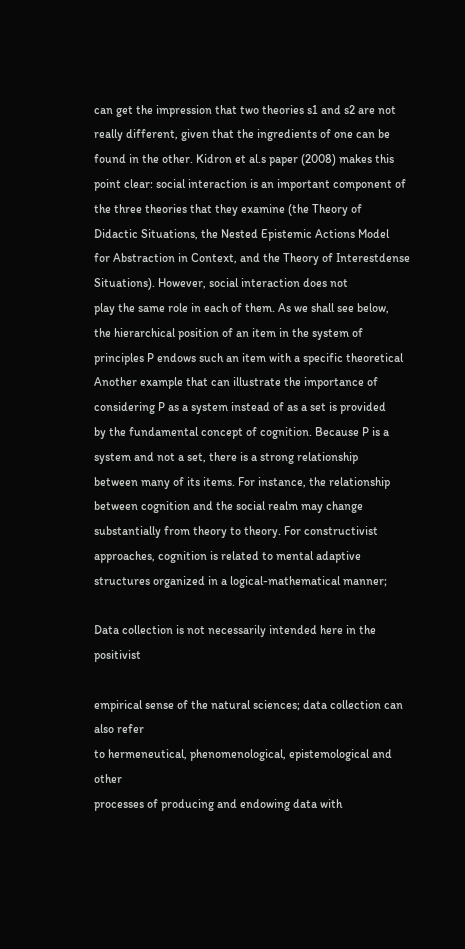can get the impression that two theories s1 and s2 are not
really different, given that the ingredients of one can be
found in the other. Kidron et al.s paper (2008) makes this
point clear: social interaction is an important component of
the three theories that they examine (the Theory of
Didactic Situations, the Nested Epistemic Actions Model
for Abstraction in Context, and the Theory of Interestdense Situations). However, social interaction does not
play the same role in each of them. As we shall see below,
the hierarchical position of an item in the system of principles P endows such an item with a specific theoretical
Another example that can illustrate the importance of
considering P as a system instead of as a set is provided
by the fundamental concept of cognition. Because P is a
system and not a set, there is a strong relationship
between many of its items. For instance, the relationship
between cognition and the social realm may change
substantially from theory to theory. For constructivist
approaches, cognition is related to mental adaptive
structures organized in a logical-mathematical manner;

Data collection is not necessarily intended here in the positivist

empirical sense of the natural sciences; data collection can also refer
to hermeneutical, phenomenological, epistemological and other
processes of producing and endowing data with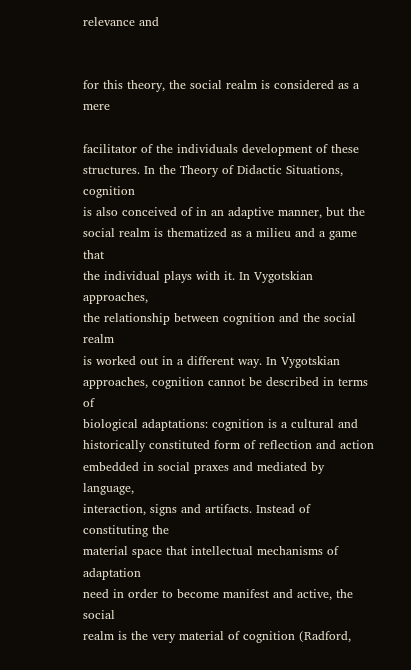relevance and


for this theory, the social realm is considered as a mere

facilitator of the individuals development of these
structures. In the Theory of Didactic Situations, cognition
is also conceived of in an adaptive manner, but the
social realm is thematized as a milieu and a game that
the individual plays with it. In Vygotskian approaches,
the relationship between cognition and the social realm
is worked out in a different way. In Vygotskian
approaches, cognition cannot be described in terms of
biological adaptations: cognition is a cultural and historically constituted form of reflection and action
embedded in social praxes and mediated by language,
interaction, signs and artifacts. Instead of constituting the
material space that intellectual mechanisms of adaptation
need in order to become manifest and active, the social
realm is the very material of cognition (Radford,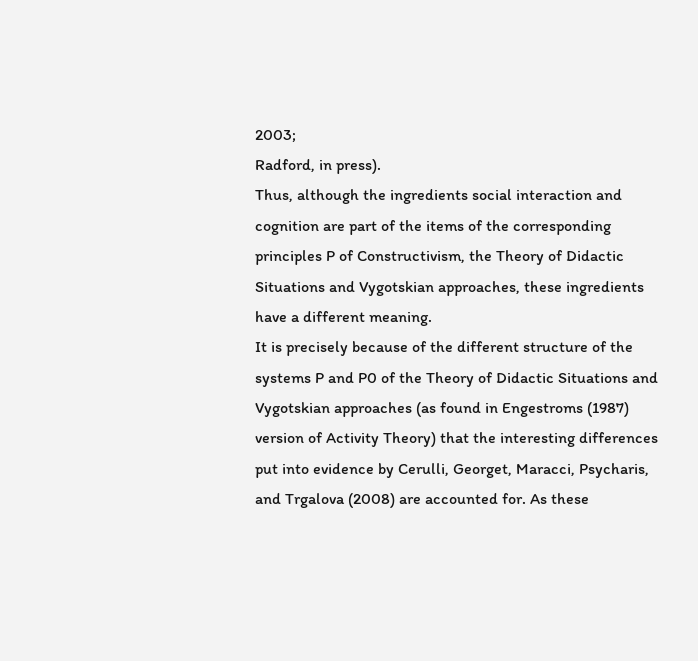2003;
Radford, in press).
Thus, although the ingredients social interaction and
cognition are part of the items of the corresponding
principles P of Constructivism, the Theory of Didactic
Situations and Vygotskian approaches, these ingredients
have a different meaning.
It is precisely because of the different structure of the
systems P and P0 of the Theory of Didactic Situations and
Vygotskian approaches (as found in Engestroms (1987)
version of Activity Theory) that the interesting differences
put into evidence by Cerulli, Georget, Maracci, Psycharis,
and Trgalova (2008) are accounted for. As these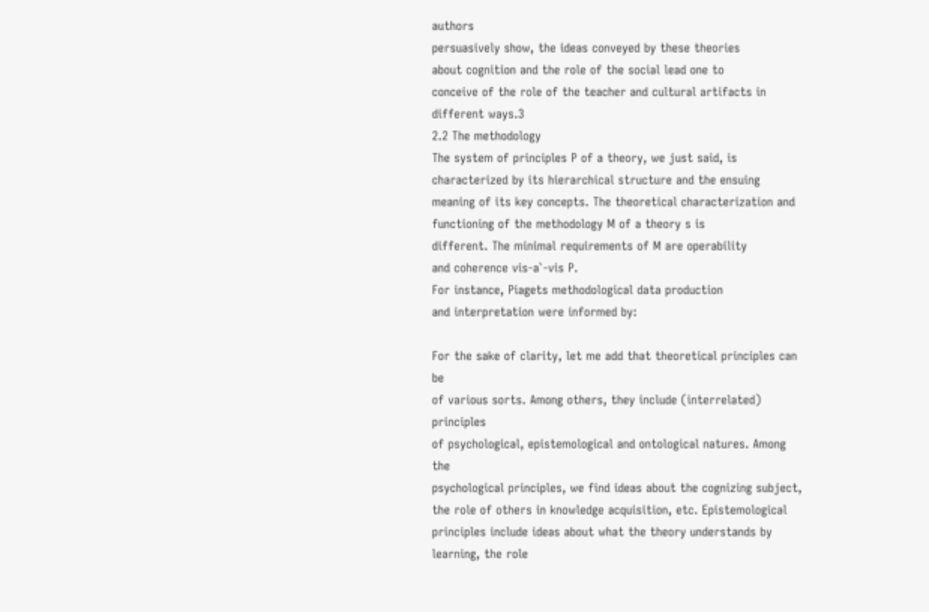authors
persuasively show, the ideas conveyed by these theories
about cognition and the role of the social lead one to
conceive of the role of the teacher and cultural artifacts in
different ways.3
2.2 The methodology
The system of principles P of a theory, we just said, is
characterized by its hierarchical structure and the ensuing
meaning of its key concepts. The theoretical characterization and functioning of the methodology M of a theory s is
different. The minimal requirements of M are operability
and coherence vis-a`-vis P.
For instance, Piagets methodological data production
and interpretation were informed by:

For the sake of clarity, let me add that theoretical principles can be
of various sorts. Among others, they include (interrelated) principles
of psychological, epistemological and ontological natures. Among the
psychological principles, we find ideas about the cognizing subject,
the role of others in knowledge acquisition, etc. Epistemological
principles include ideas about what the theory understands by
learning, the role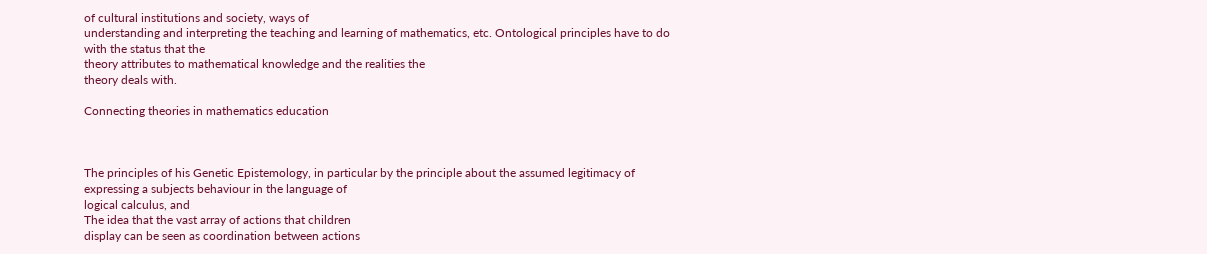of cultural institutions and society, ways of
understanding and interpreting the teaching and learning of mathematics, etc. Ontological principles have to do with the status that the
theory attributes to mathematical knowledge and the realities the
theory deals with.

Connecting theories in mathematics education



The principles of his Genetic Epistemology, in particular by the principle about the assumed legitimacy of
expressing a subjects behaviour in the language of
logical calculus, and
The idea that the vast array of actions that children
display can be seen as coordination between actions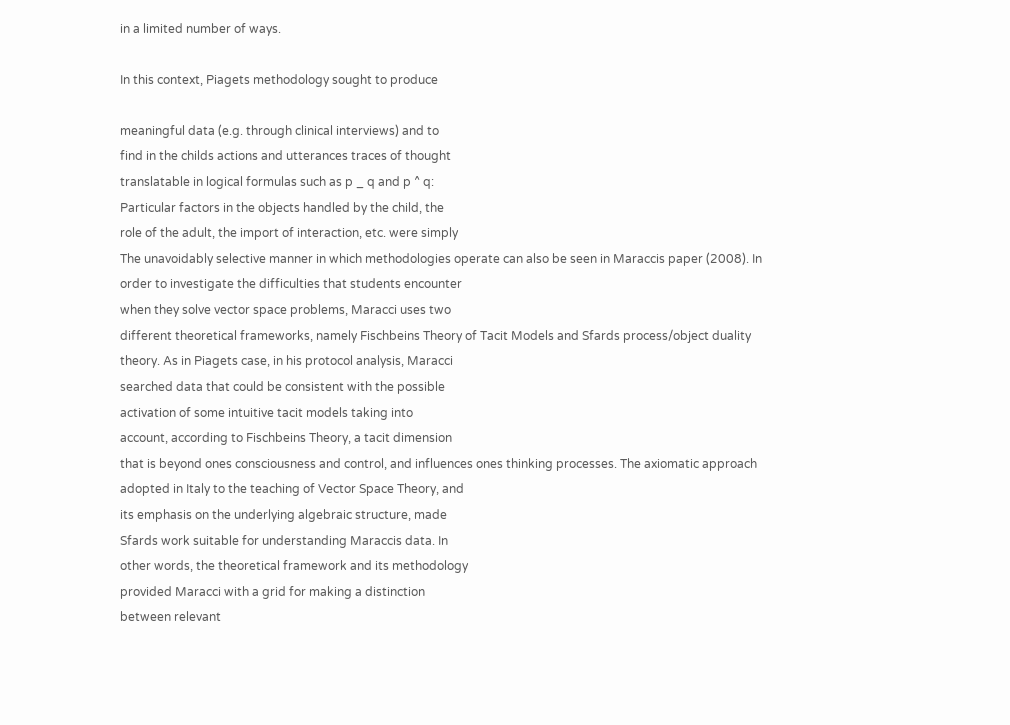in a limited number of ways.

In this context, Piagets methodology sought to produce

meaningful data (e.g. through clinical interviews) and to
find in the childs actions and utterances traces of thought
translatable in logical formulas such as p _ q and p ^ q:
Particular factors in the objects handled by the child, the
role of the adult, the import of interaction, etc. were simply
The unavoidably selective manner in which methodologies operate can also be seen in Maraccis paper (2008). In
order to investigate the difficulties that students encounter
when they solve vector space problems, Maracci uses two
different theoretical frameworks, namely Fischbeins Theory of Tacit Models and Sfards process/object duality
theory. As in Piagets case, in his protocol analysis, Maracci
searched data that could be consistent with the possible
activation of some intuitive tacit models taking into
account, according to Fischbeins Theory, a tacit dimension
that is beyond ones consciousness and control, and influences ones thinking processes. The axiomatic approach
adopted in Italy to the teaching of Vector Space Theory, and
its emphasis on the underlying algebraic structure, made
Sfards work suitable for understanding Maraccis data. In
other words, the theoretical framework and its methodology
provided Maracci with a grid for making a distinction
between relevant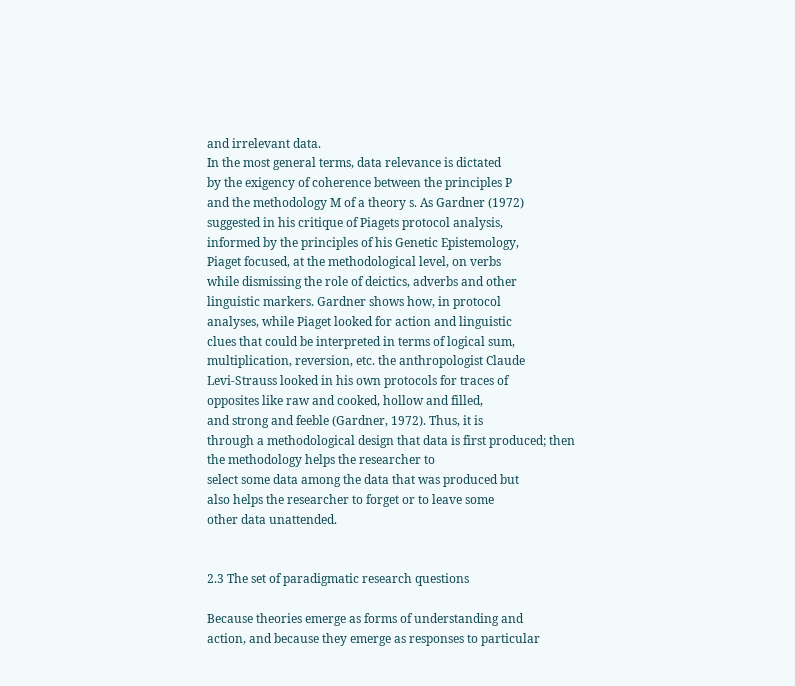and irrelevant data.
In the most general terms, data relevance is dictated
by the exigency of coherence between the principles P
and the methodology M of a theory s. As Gardner (1972)
suggested in his critique of Piagets protocol analysis,
informed by the principles of his Genetic Epistemology,
Piaget focused, at the methodological level, on verbs
while dismissing the role of deictics, adverbs and other
linguistic markers. Gardner shows how, in protocol
analyses, while Piaget looked for action and linguistic
clues that could be interpreted in terms of logical sum,
multiplication, reversion, etc. the anthropologist Claude
Levi-Strauss looked in his own protocols for traces of
opposites like raw and cooked, hollow and filled,
and strong and feeble (Gardner, 1972). Thus, it is
through a methodological design that data is first produced; then the methodology helps the researcher to
select some data among the data that was produced but
also helps the researcher to forget or to leave some
other data unattended.


2.3 The set of paradigmatic research questions

Because theories emerge as forms of understanding and
action, and because they emerge as responses to particular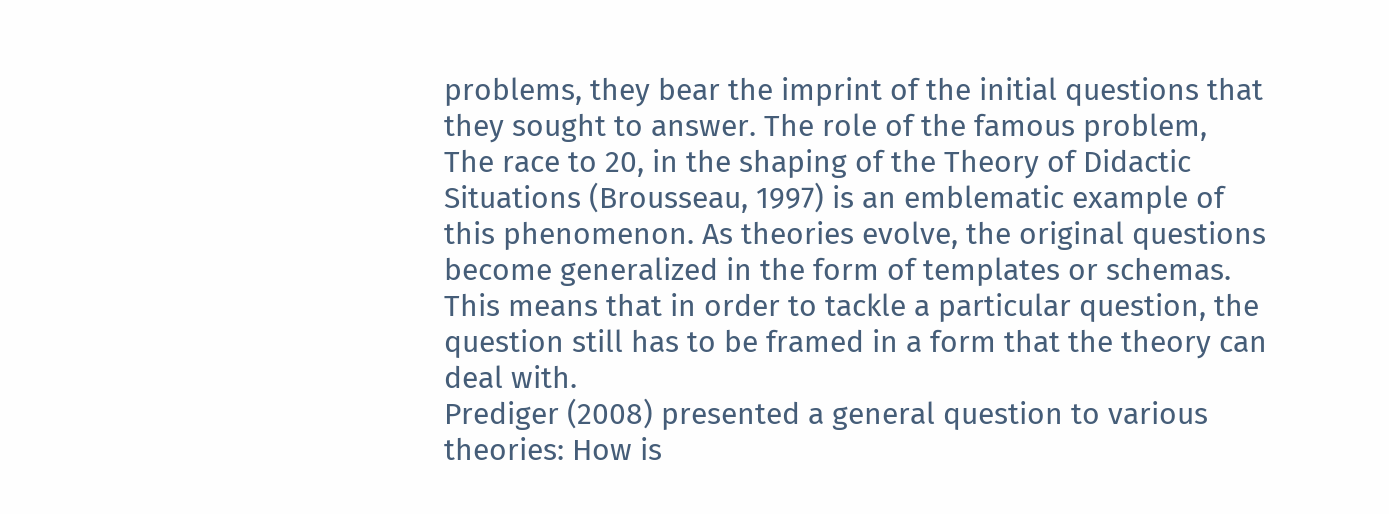problems, they bear the imprint of the initial questions that
they sought to answer. The role of the famous problem,
The race to 20, in the shaping of the Theory of Didactic
Situations (Brousseau, 1997) is an emblematic example of
this phenomenon. As theories evolve, the original questions
become generalized in the form of templates or schemas.
This means that in order to tackle a particular question, the
question still has to be framed in a form that the theory can
deal with.
Prediger (2008) presented a general question to various
theories: How is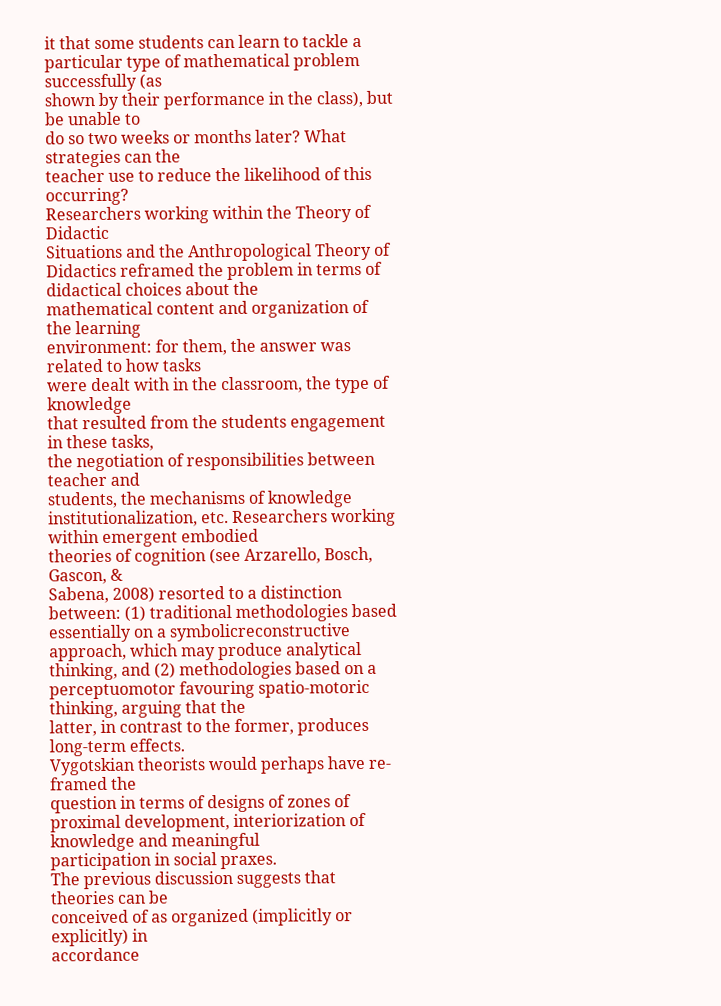it that some students can learn to tackle a
particular type of mathematical problem successfully (as
shown by their performance in the class), but be unable to
do so two weeks or months later? What strategies can the
teacher use to reduce the likelihood of this occurring?
Researchers working within the Theory of Didactic
Situations and the Anthropological Theory of Didactics reframed the problem in terms of didactical choices about the
mathematical content and organization of the learning
environment: for them, the answer was related to how tasks
were dealt with in the classroom, the type of knowledge
that resulted from the students engagement in these tasks,
the negotiation of responsibilities between teacher and
students, the mechanisms of knowledge institutionalization, etc. Researchers working within emergent embodied
theories of cognition (see Arzarello, Bosch, Gascon, &
Sabena, 2008) resorted to a distinction between: (1) traditional methodologies based essentially on a symbolicreconstructive approach, which may produce analytical
thinking, and (2) methodologies based on a perceptuomotor favouring spatio-motoric thinking, arguing that the
latter, in contrast to the former, produces long-term effects.
Vygotskian theorists would perhaps have re-framed the
question in terms of designs of zones of proximal development, interiorization of knowledge and meaningful
participation in social praxes.
The previous discussion suggests that theories can be
conceived of as organized (implicitly or explicitly) in
accordance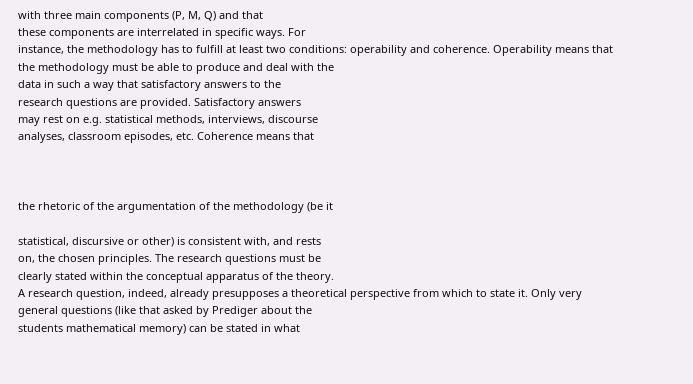with three main components (P, M, Q) and that
these components are interrelated in specific ways. For
instance, the methodology has to fulfill at least two conditions: operability and coherence. Operability means that
the methodology must be able to produce and deal with the
data in such a way that satisfactory answers to the
research questions are provided. Satisfactory answers
may rest on e.g. statistical methods, interviews, discourse
analyses, classroom episodes, etc. Coherence means that



the rhetoric of the argumentation of the methodology (be it

statistical, discursive or other) is consistent with, and rests
on, the chosen principles. The research questions must be
clearly stated within the conceptual apparatus of the theory.
A research question, indeed, already presupposes a theoretical perspective from which to state it. Only very
general questions (like that asked by Prediger about the
students mathematical memory) can be stated in what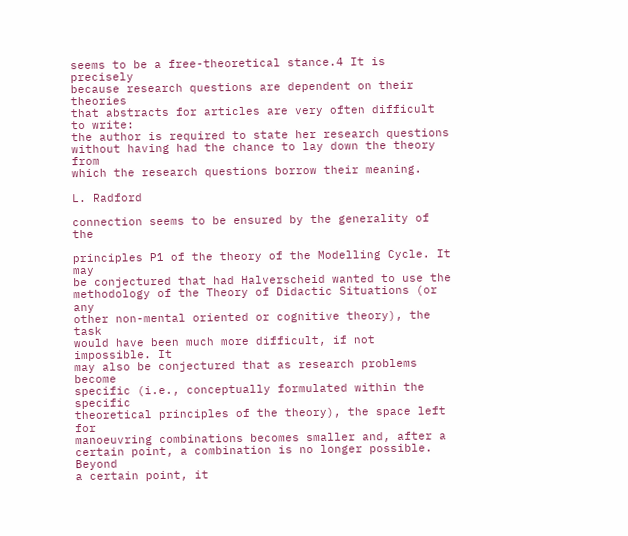seems to be a free-theoretical stance.4 It is precisely
because research questions are dependent on their theories
that abstracts for articles are very often difficult to write:
the author is required to state her research questions
without having had the chance to lay down the theory from
which the research questions borrow their meaning.

L. Radford

connection seems to be ensured by the generality of the

principles P1 of the theory of the Modelling Cycle. It may
be conjectured that had Halverscheid wanted to use the
methodology of the Theory of Didactic Situations (or any
other non-mental oriented or cognitive theory), the task
would have been much more difficult, if not impossible. It
may also be conjectured that as research problems become
specific (i.e., conceptually formulated within the specific
theoretical principles of the theory), the space left for
manoeuvring combinations becomes smaller and, after a
certain point, a combination is no longer possible. Beyond
a certain point, it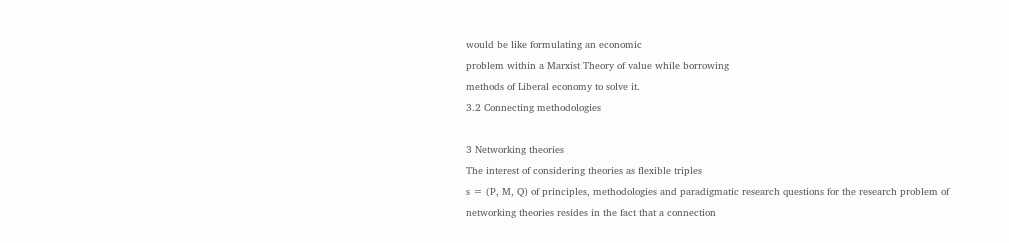would be like formulating an economic
problem within a Marxist Theory of value while borrowing
methods of Liberal economy to solve it.
3.2 Connecting methodologies

3 Networking theories
The interest of considering theories as flexible triples
s = (P, M, Q) of principles, methodologies and paradigmatic research questions for the research problem of
networking theories resides in the fact that a connection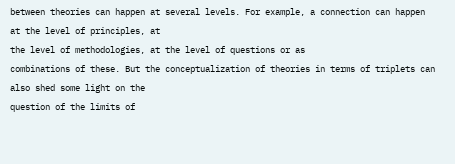between theories can happen at several levels. For example, a connection can happen at the level of principles, at
the level of methodologies, at the level of questions or as
combinations of these. But the conceptualization of theories in terms of triplets can also shed some light on the
question of the limits of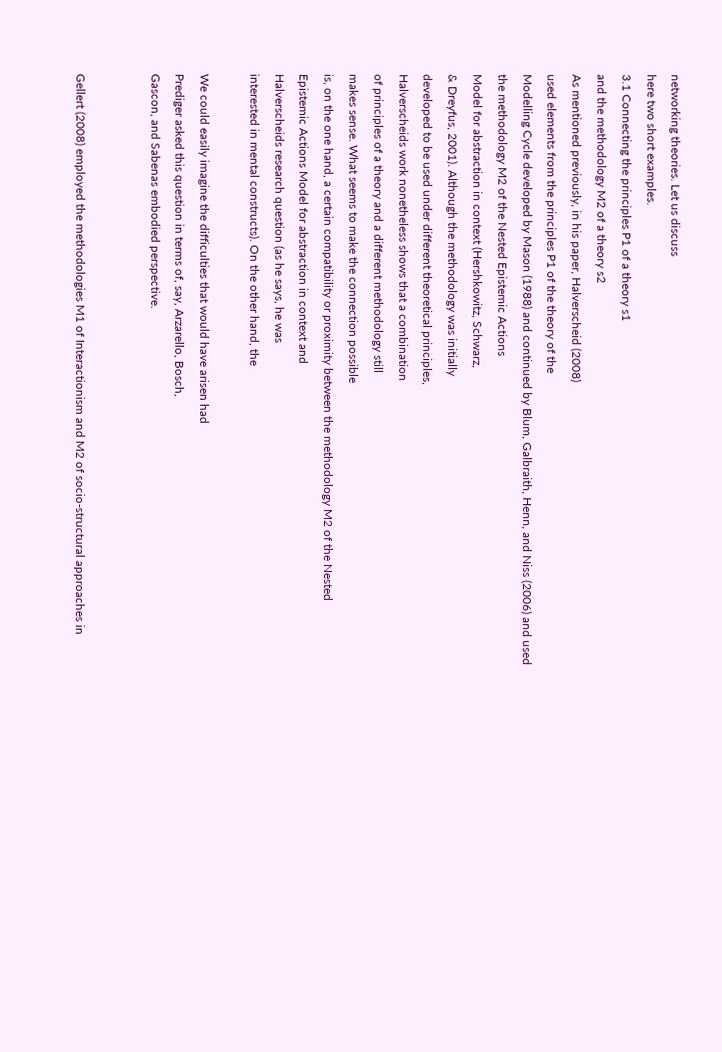networking theories. Let us discuss
here two short examples.
3.1 Connecting the principles P1 of a theory s1
and the methodology M2 of a theory s2
As mentioned previously, in his paper, Halverscheid (2008)
used elements from the principles P1 of the theory of the
Modelling Cycle developed by Mason (1988) and continued by Blum, Galbraith, Henn, and Niss (2006) and used
the methodology M2 of the Nested Epistemic Actions
Model for abstraction in context (Hershkowitz, Schwarz,
& Dreyfus, 2001). Although the methodology was initially
developed to be used under different theoretical principles,
Halverscheids work nonetheless shows that a combination
of principles of a theory and a different methodology still
makes sense. What seems to make the connection possible
is, on the one hand, a certain compatibility or proximity between the methodology M2 of the Nested
Epistemic Actions Model for abstraction in context and
Halverscheids research question (as he says, he was
interested in mental constructs). On the other hand, the

We could easily imagine the difficulties that would have arisen had
Prediger asked this question in terms of, say, Arzarello, Bosch,
Gascon, and Sabenas embodied perspective.


Gellert (2008) employed the methodologies M1 of Interactionism and M2 of socio-structural approaches in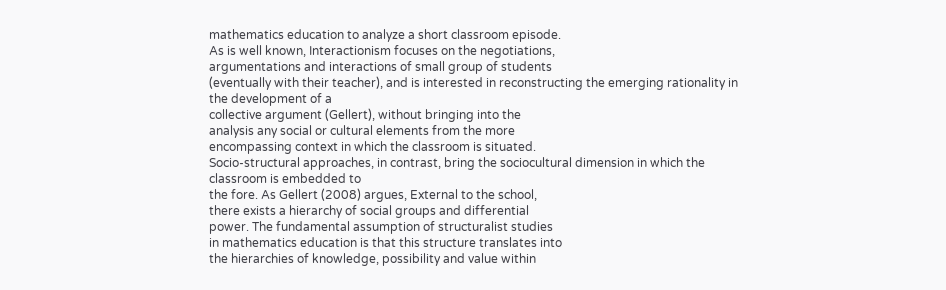mathematics education to analyze a short classroom episode.
As is well known, Interactionism focuses on the negotiations,
argumentations and interactions of small group of students
(eventually with their teacher), and is interested in reconstructing the emerging rationality in the development of a
collective argument (Gellert), without bringing into the
analysis any social or cultural elements from the more
encompassing context in which the classroom is situated.
Socio-structural approaches, in contrast, bring the sociocultural dimension in which the classroom is embedded to
the fore. As Gellert (2008) argues, External to the school,
there exists a hierarchy of social groups and differential
power. The fundamental assumption of structuralist studies
in mathematics education is that this structure translates into
the hierarchies of knowledge, possibility and value within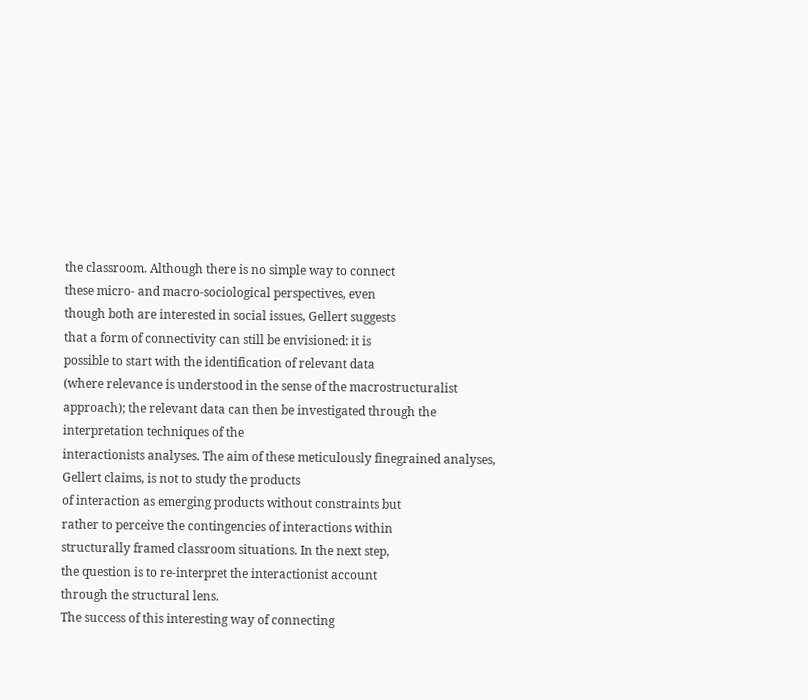the classroom. Although there is no simple way to connect
these micro- and macro-sociological perspectives, even
though both are interested in social issues, Gellert suggests
that a form of connectivity can still be envisioned: it is
possible to start with the identification of relevant data
(where relevance is understood in the sense of the macrostructuralist approach); the relevant data can then be investigated through the interpretation techniques of the
interactionists analyses. The aim of these meticulously finegrained analyses, Gellert claims, is not to study the products
of interaction as emerging products without constraints but
rather to perceive the contingencies of interactions within
structurally framed classroom situations. In the next step,
the question is to re-interpret the interactionist account
through the structural lens.
The success of this interesting way of connecting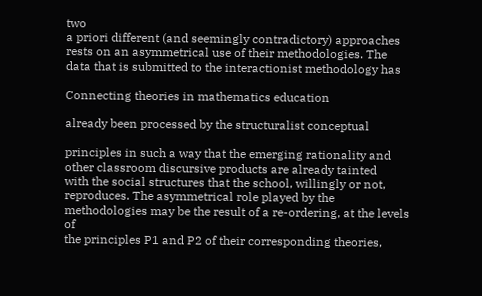two
a priori different (and seemingly contradictory) approaches
rests on an asymmetrical use of their methodologies. The
data that is submitted to the interactionist methodology has

Connecting theories in mathematics education

already been processed by the structuralist conceptual

principles in such a way that the emerging rationality and
other classroom discursive products are already tainted
with the social structures that the school, willingly or not,
reproduces. The asymmetrical role played by the methodologies may be the result of a re-ordering, at the levels of
the principles P1 and P2 of their corresponding theories,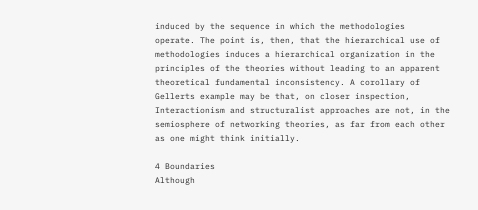induced by the sequence in which the methodologies
operate. The point is, then, that the hierarchical use of
methodologies induces a hierarchical organization in the
principles of the theories without leading to an apparent
theoretical fundamental inconsistency. A corollary of
Gellerts example may be that, on closer inspection,
Interactionism and structuralist approaches are not, in the
semiosphere of networking theories, as far from each other
as one might think initially.

4 Boundaries
Although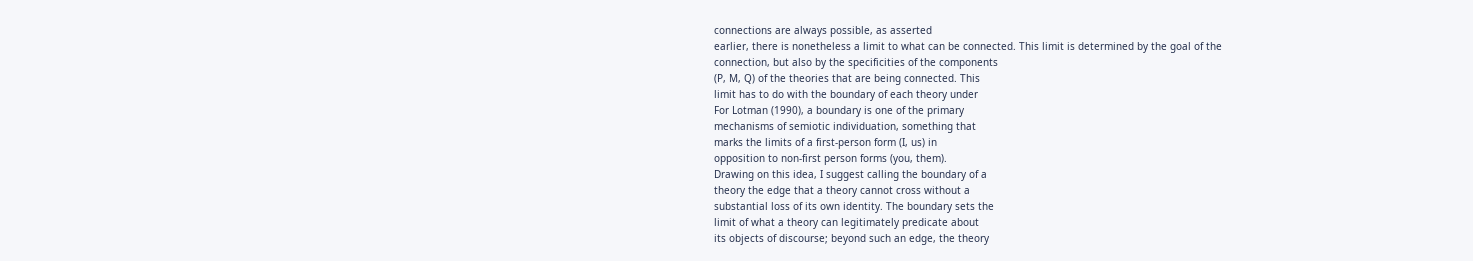connections are always possible, as asserted
earlier, there is nonetheless a limit to what can be connected. This limit is determined by the goal of the
connection, but also by the specificities of the components
(P, M, Q) of the theories that are being connected. This
limit has to do with the boundary of each theory under
For Lotman (1990), a boundary is one of the primary
mechanisms of semiotic individuation, something that
marks the limits of a first-person form (I, us) in
opposition to non-first person forms (you, them).
Drawing on this idea, I suggest calling the boundary of a
theory the edge that a theory cannot cross without a
substantial loss of its own identity. The boundary sets the
limit of what a theory can legitimately predicate about
its objects of discourse; beyond such an edge, the theory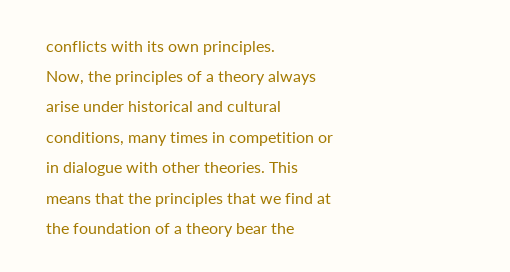conflicts with its own principles.
Now, the principles of a theory always arise under historical and cultural conditions, many times in competition or
in dialogue with other theories. This means that the principles that we find at the foundation of a theory bear the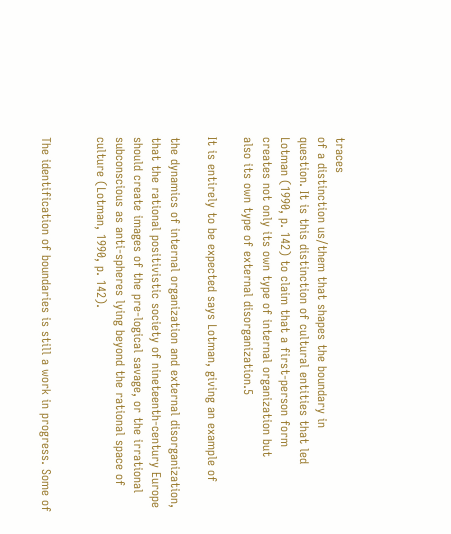traces
of a distinction us/them that shapes the boundary in
question. It is this distinction of cultural entities that led
Lotman (1990, p. 142) to claim that a first-person form
creates not only its own type of internal organization but
also its own type of external disorganization.5

It is entirely to be expected says Lotman, giving an example of

the dynamics of internal organization and external disorganization,
that the rational positivistic society of nineteenth-century Europe
should create images of the pre-logical savage, or the irrational
subconscious as anti-spheres lying beyond the rational space of
culture (Lotman, 1990, p. 142).


The identification of boundaries is still a work in progress. Some of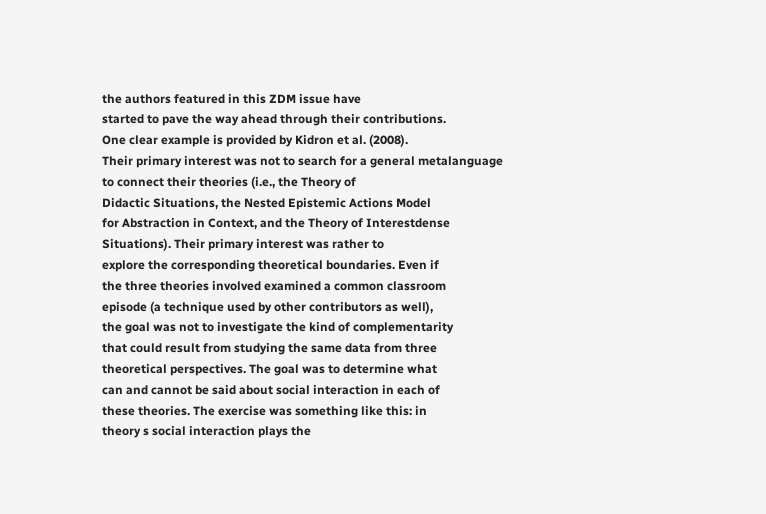the authors featured in this ZDM issue have
started to pave the way ahead through their contributions.
One clear example is provided by Kidron et al. (2008).
Their primary interest was not to search for a general metalanguage to connect their theories (i.e., the Theory of
Didactic Situations, the Nested Epistemic Actions Model
for Abstraction in Context, and the Theory of Interestdense Situations). Their primary interest was rather to
explore the corresponding theoretical boundaries. Even if
the three theories involved examined a common classroom
episode (a technique used by other contributors as well),
the goal was not to investigate the kind of complementarity
that could result from studying the same data from three
theoretical perspectives. The goal was to determine what
can and cannot be said about social interaction in each of
these theories. The exercise was something like this: in
theory s social interaction plays the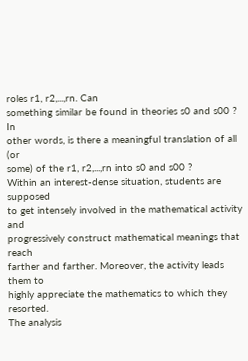roles r1, r2,...,rn. Can
something similar be found in theories s0 and s00 ? In
other words, is there a meaningful translation of all (or
some) of the r1, r2,...,rn into s0 and s00 ?
Within an interest-dense situation, students are supposed
to get intensely involved in the mathematical activity and
progressively construct mathematical meanings that reach
farther and farther. Moreover, the activity leads them to
highly appreciate the mathematics to which they resorted.
The analysis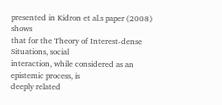presented in Kidron et al.s paper (2008) shows
that for the Theory of Interest-dense Situations, social
interaction, while considered as an epistemic process, is
deeply related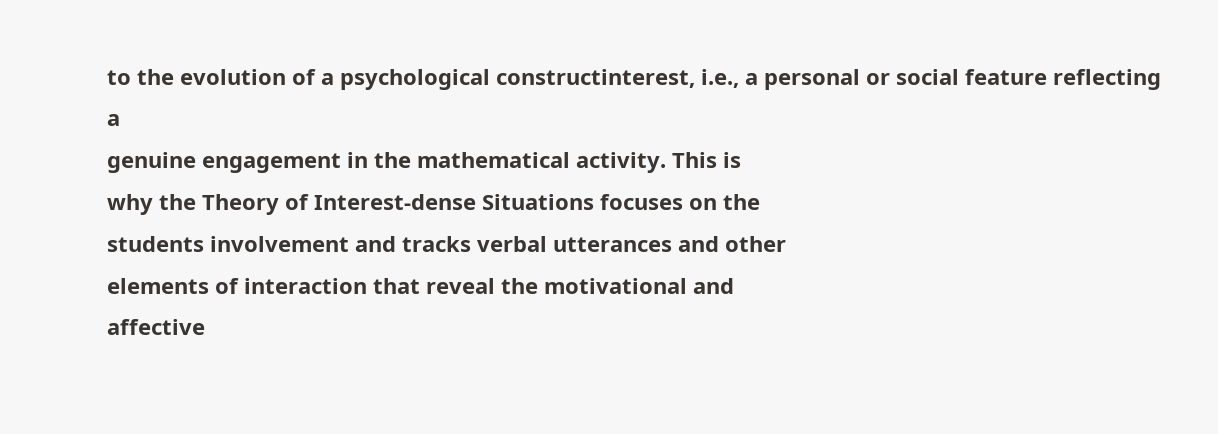to the evolution of a psychological constructinterest, i.e., a personal or social feature reflecting a
genuine engagement in the mathematical activity. This is
why the Theory of Interest-dense Situations focuses on the
students involvement and tracks verbal utterances and other
elements of interaction that reveal the motivational and
affective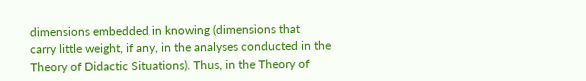dimensions embedded in knowing (dimensions that
carry little weight, if any, in the analyses conducted in the
Theory of Didactic Situations). Thus, in the Theory of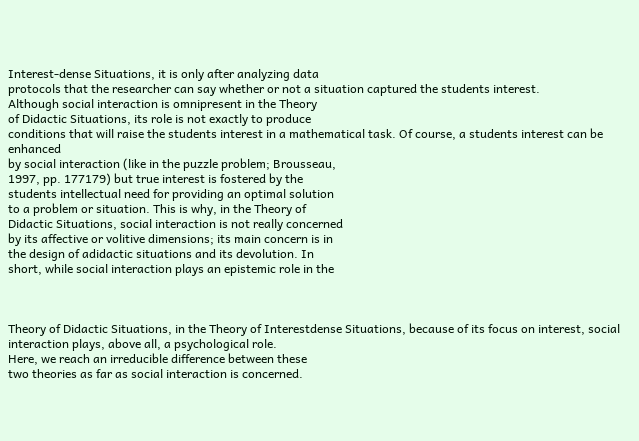Interest-dense Situations, it is only after analyzing data
protocols that the researcher can say whether or not a situation captured the students interest.
Although social interaction is omnipresent in the Theory
of Didactic Situations, its role is not exactly to produce
conditions that will raise the students interest in a mathematical task. Of course, a students interest can be enhanced
by social interaction (like in the puzzle problem; Brousseau,
1997, pp. 177179) but true interest is fostered by the
students intellectual need for providing an optimal solution
to a problem or situation. This is why, in the Theory of
Didactic Situations, social interaction is not really concerned
by its affective or volitive dimensions; its main concern is in
the design of adidactic situations and its devolution. In
short, while social interaction plays an epistemic role in the



Theory of Didactic Situations, in the Theory of Interestdense Situations, because of its focus on interest, social
interaction plays, above all, a psychological role.
Here, we reach an irreducible difference between these
two theories as far as social interaction is concerned.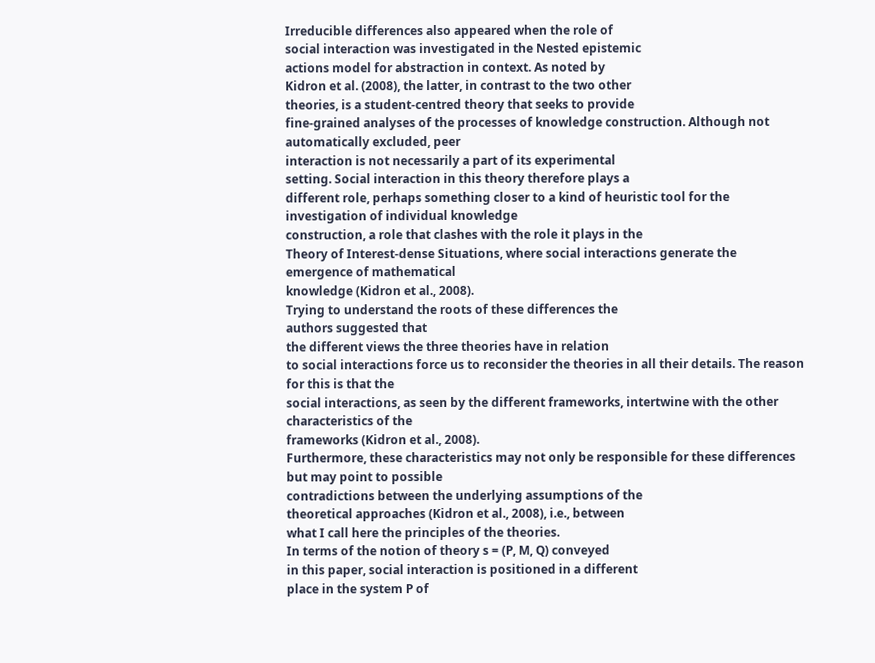Irreducible differences also appeared when the role of
social interaction was investigated in the Nested epistemic
actions model for abstraction in context. As noted by
Kidron et al. (2008), the latter, in contrast to the two other
theories, is a student-centred theory that seeks to provide
fine-grained analyses of the processes of knowledge construction. Although not automatically excluded, peer
interaction is not necessarily a part of its experimental
setting. Social interaction in this theory therefore plays a
different role, perhaps something closer to a kind of heuristic tool for the investigation of individual knowledge
construction, a role that clashes with the role it plays in the
Theory of Interest-dense Situations, where social interactions generate the emergence of mathematical
knowledge (Kidron et al., 2008).
Trying to understand the roots of these differences the
authors suggested that
the different views the three theories have in relation
to social interactions force us to reconsider the theories in all their details. The reason for this is that the
social interactions, as seen by the different frameworks, intertwine with the other characteristics of the
frameworks (Kidron et al., 2008).
Furthermore, these characteristics may not only be responsible for these differences but may point to possible
contradictions between the underlying assumptions of the
theoretical approaches (Kidron et al., 2008), i.e., between
what I call here the principles of the theories.
In terms of the notion of theory s = (P, M, Q) conveyed
in this paper, social interaction is positioned in a different
place in the system P of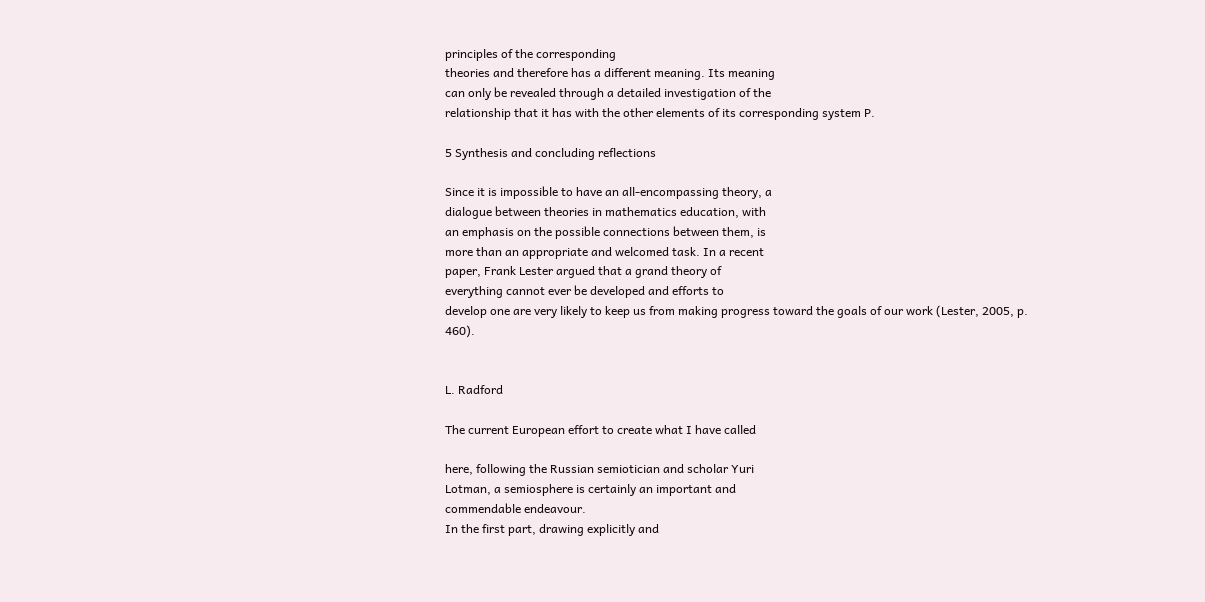principles of the corresponding
theories and therefore has a different meaning. Its meaning
can only be revealed through a detailed investigation of the
relationship that it has with the other elements of its corresponding system P.

5 Synthesis and concluding reflections

Since it is impossible to have an all-encompassing theory, a
dialogue between theories in mathematics education, with
an emphasis on the possible connections between them, is
more than an appropriate and welcomed task. In a recent
paper, Frank Lester argued that a grand theory of
everything cannot ever be developed and efforts to
develop one are very likely to keep us from making progress toward the goals of our work (Lester, 2005, p. 460).


L. Radford

The current European effort to create what I have called

here, following the Russian semiotician and scholar Yuri
Lotman, a semiosphere is certainly an important and
commendable endeavour.
In the first part, drawing explicitly and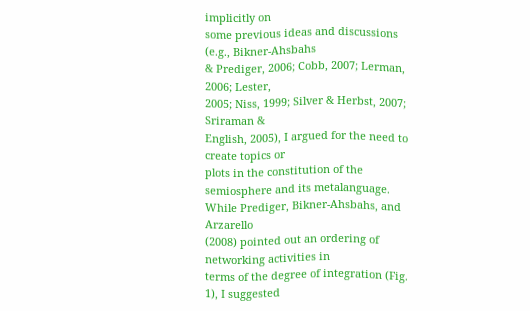implicitly on
some previous ideas and discussions (e.g., Bikner-Ahsbahs
& Prediger, 2006; Cobb, 2007; Lerman, 2006; Lester,
2005; Niss, 1999; Silver & Herbst, 2007; Sriraman &
English, 2005), I argued for the need to create topics or
plots in the constitution of the semiosphere and its metalanguage. While Prediger, Bikner-Ahsbahs, and Arzarello
(2008) pointed out an ordering of networking activities in
terms of the degree of integration (Fig. 1), I suggested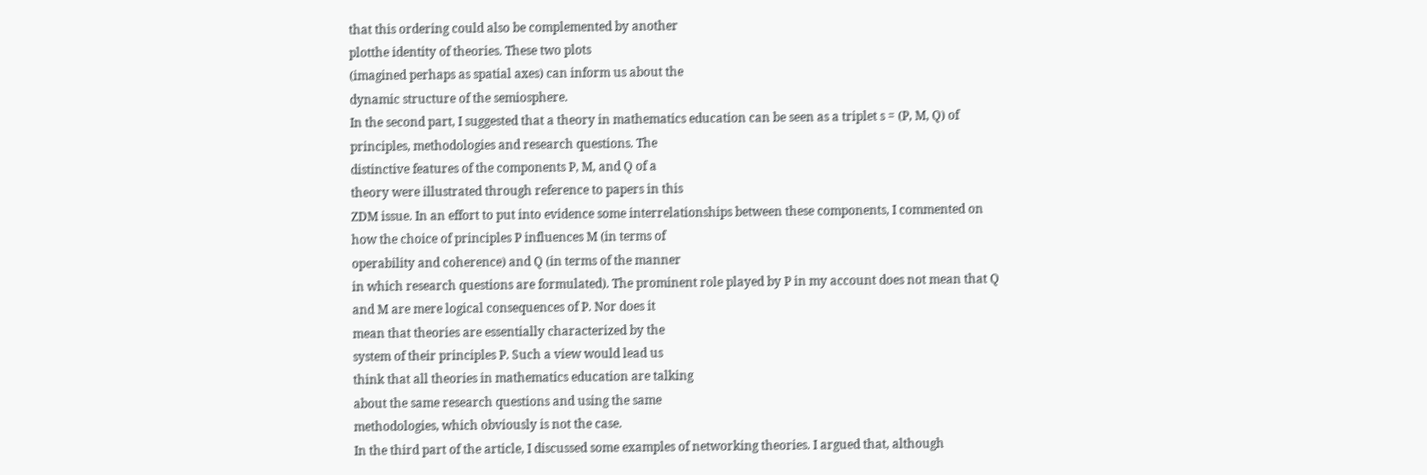that this ordering could also be complemented by another
plotthe identity of theories. These two plots
(imagined perhaps as spatial axes) can inform us about the
dynamic structure of the semiosphere.
In the second part, I suggested that a theory in mathematics education can be seen as a triplet s = (P, M, Q) of
principles, methodologies and research questions. The
distinctive features of the components P, M, and Q of a
theory were illustrated through reference to papers in this
ZDM issue. In an effort to put into evidence some interrelationships between these components, I commented on
how the choice of principles P influences M (in terms of
operability and coherence) and Q (in terms of the manner
in which research questions are formulated). The prominent role played by P in my account does not mean that Q
and M are mere logical consequences of P. Nor does it
mean that theories are essentially characterized by the
system of their principles P. Such a view would lead us
think that all theories in mathematics education are talking
about the same research questions and using the same
methodologies, which obviously is not the case.
In the third part of the article, I discussed some examples of networking theories. I argued that, although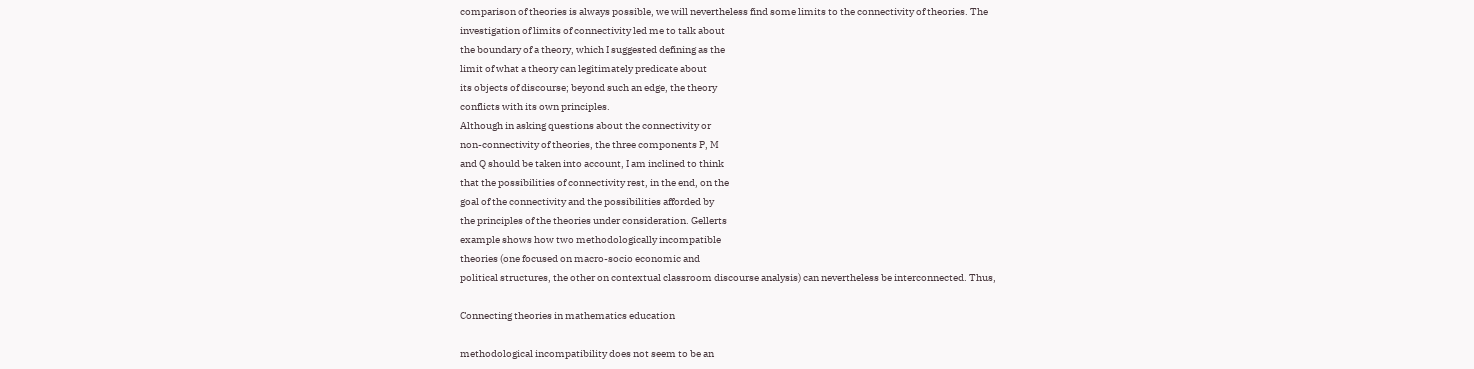comparison of theories is always possible, we will nevertheless find some limits to the connectivity of theories. The
investigation of limits of connectivity led me to talk about
the boundary of a theory, which I suggested defining as the
limit of what a theory can legitimately predicate about
its objects of discourse; beyond such an edge, the theory
conflicts with its own principles.
Although in asking questions about the connectivity or
non-connectivity of theories, the three components P, M
and Q should be taken into account, I am inclined to think
that the possibilities of connectivity rest, in the end, on the
goal of the connectivity and the possibilities afforded by
the principles of the theories under consideration. Gellerts
example shows how two methodologically incompatible
theories (one focused on macro-socio economic and
political structures, the other on contextual classroom discourse analysis) can nevertheless be interconnected. Thus,

Connecting theories in mathematics education

methodological incompatibility does not seem to be an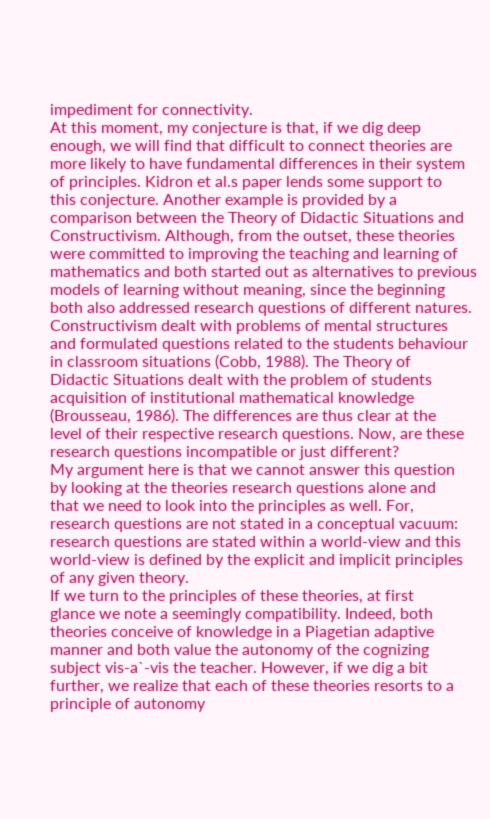impediment for connectivity.
At this moment, my conjecture is that, if we dig deep
enough, we will find that difficult to connect theories are
more likely to have fundamental differences in their system
of principles. Kidron et al.s paper lends some support to
this conjecture. Another example is provided by a comparison between the Theory of Didactic Situations and
Constructivism. Although, from the outset, these theories
were committed to improving the teaching and learning of
mathematics and both started out as alternatives to previous
models of learning without meaning, since the beginning
both also addressed research questions of different natures.
Constructivism dealt with problems of mental structures
and formulated questions related to the students behaviour
in classroom situations (Cobb, 1988). The Theory of
Didactic Situations dealt with the problem of students
acquisition of institutional mathematical knowledge
(Brousseau, 1986). The differences are thus clear at the
level of their respective research questions. Now, are these
research questions incompatible or just different?
My argument here is that we cannot answer this question
by looking at the theories research questions alone and
that we need to look into the principles as well. For,
research questions are not stated in a conceptual vacuum:
research questions are stated within a world-view and this
world-view is defined by the explicit and implicit principles of any given theory.
If we turn to the principles of these theories, at first
glance we note a seemingly compatibility. Indeed, both
theories conceive of knowledge in a Piagetian adaptive
manner and both value the autonomy of the cognizing
subject vis-a`-vis the teacher. However, if we dig a bit
further, we realize that each of these theories resorts to a
principle of autonomy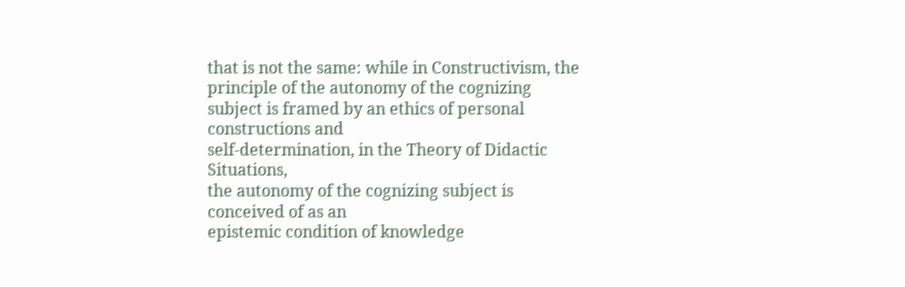that is not the same: while in Constructivism, the principle of the autonomy of the cognizing
subject is framed by an ethics of personal constructions and
self-determination, in the Theory of Didactic Situations,
the autonomy of the cognizing subject is conceived of as an
epistemic condition of knowledge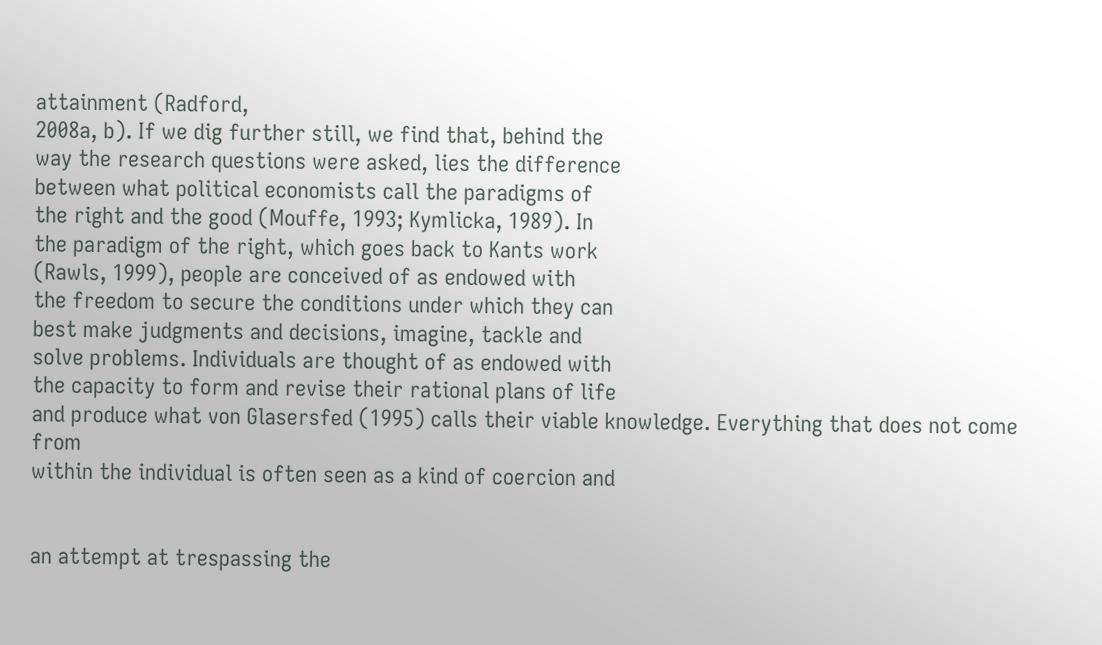attainment (Radford,
2008a, b). If we dig further still, we find that, behind the
way the research questions were asked, lies the difference
between what political economists call the paradigms of
the right and the good (Mouffe, 1993; Kymlicka, 1989). In
the paradigm of the right, which goes back to Kants work
(Rawls, 1999), people are conceived of as endowed with
the freedom to secure the conditions under which they can
best make judgments and decisions, imagine, tackle and
solve problems. Individuals are thought of as endowed with
the capacity to form and revise their rational plans of life
and produce what von Glasersfed (1995) calls their viable knowledge. Everything that does not come from
within the individual is often seen as a kind of coercion and


an attempt at trespassing the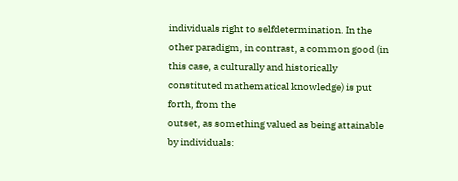individuals right to selfdetermination. In the other paradigm, in contrast, a common good (in this case, a culturally and historically
constituted mathematical knowledge) is put forth, from the
outset, as something valued as being attainable by individuals: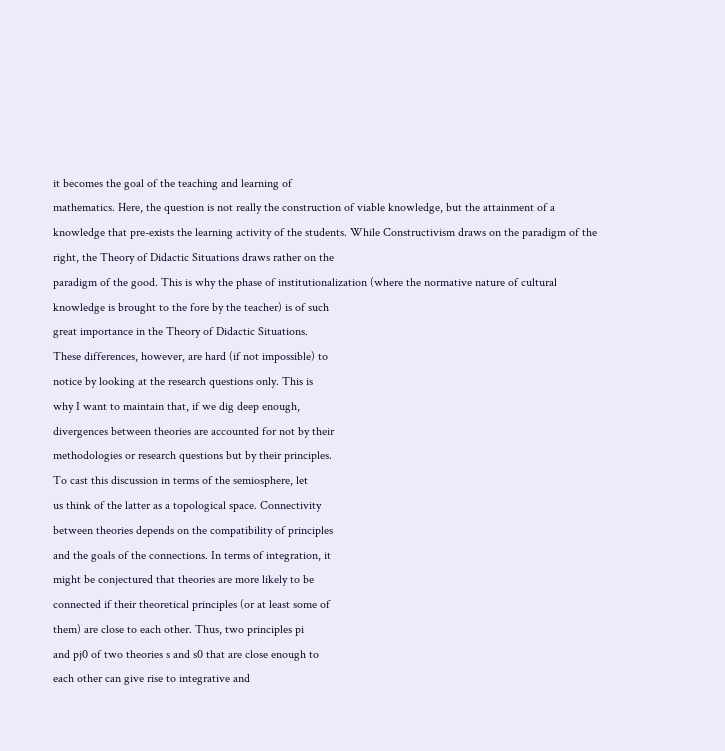it becomes the goal of the teaching and learning of
mathematics. Here, the question is not really the construction of viable knowledge, but the attainment of a
knowledge that pre-exists the learning activity of the students. While Constructivism draws on the paradigm of the
right, the Theory of Didactic Situations draws rather on the
paradigm of the good. This is why the phase of institutionalization (where the normative nature of cultural
knowledge is brought to the fore by the teacher) is of such
great importance in the Theory of Didactic Situations.
These differences, however, are hard (if not impossible) to
notice by looking at the research questions only. This is
why I want to maintain that, if we dig deep enough,
divergences between theories are accounted for not by their
methodologies or research questions but by their principles.
To cast this discussion in terms of the semiosphere, let
us think of the latter as a topological space. Connectivity
between theories depends on the compatibility of principles
and the goals of the connections. In terms of integration, it
might be conjectured that theories are more likely to be
connected if their theoretical principles (or at least some of
them) are close to each other. Thus, two principles pi
and pj0 of two theories s and s0 that are close enough to
each other can give rise to integrative and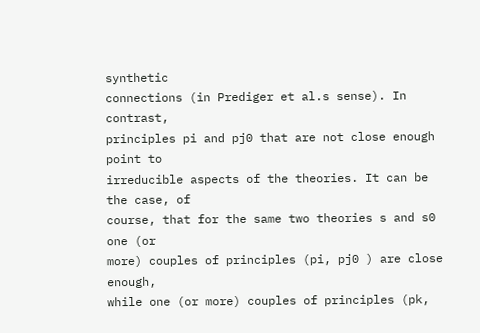synthetic
connections (in Prediger et al.s sense). In contrast,
principles pi and pj0 that are not close enough point to
irreducible aspects of the theories. It can be the case, of
course, that for the same two theories s and s0 one (or
more) couples of principles (pi, pj0 ) are close enough,
while one (or more) couples of principles (pk,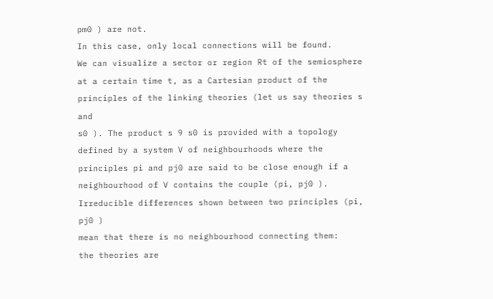pm0 ) are not.
In this case, only local connections will be found.
We can visualize a sector or region Rt of the semiosphere at a certain time t, as a Cartesian product of the
principles of the linking theories (let us say theories s and
s0 ). The product s 9 s0 is provided with a topology
defined by a system V of neighbourhoods where the
principles pi and pj0 are said to be close enough if a
neighbourhood of V contains the couple (pi, pj0 ). Irreducible differences shown between two principles (pi, pj0 )
mean that there is no neighbourhood connecting them:
the theories are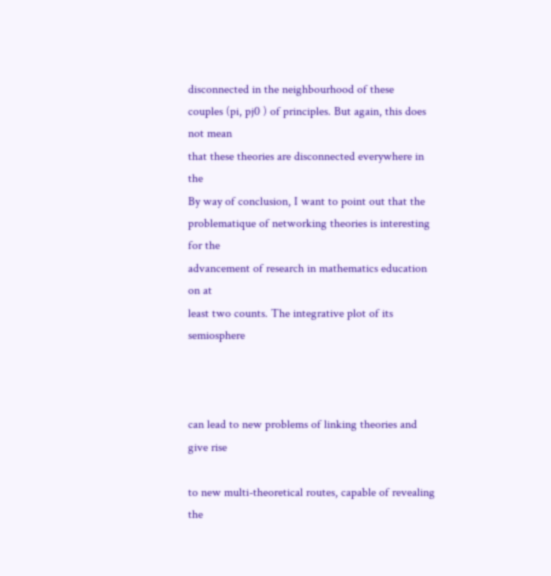disconnected in the neighbourhood of these
couples (pi, pj0 ) of principles. But again, this does not mean
that these theories are disconnected everywhere in the
By way of conclusion, I want to point out that the
problematique of networking theories is interesting for the
advancement of research in mathematics education on at
least two counts. The integrative plot of its semiosphere



can lead to new problems of linking theories and give rise

to new multi-theoretical routes, capable of revealing the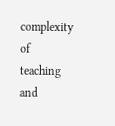complexity of teaching and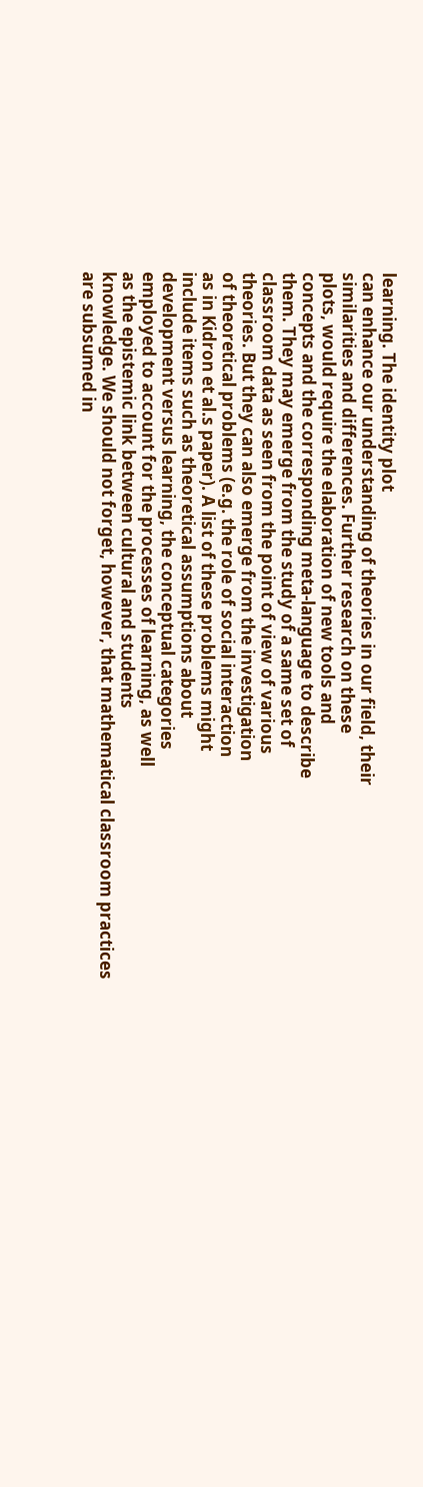learning. The identity plot
can enhance our understanding of theories in our field, their
similarities and differences. Further research on these
plots, would require the elaboration of new tools and
concepts and the corresponding meta-language to describe
them. They may emerge from the study of a same set of
classroom data as seen from the point of view of various
theories. But they can also emerge from the investigation
of theoretical problems (e.g. the role of social interaction
as in Kidron et al.s paper). A list of these problems might
include items such as theoretical assumptions about
development versus learning, the conceptual categories
employed to account for the processes of learning, as well
as the epistemic link between cultural and students
knowledge. We should not forget, however, that mathematical classroom practices are subsumed in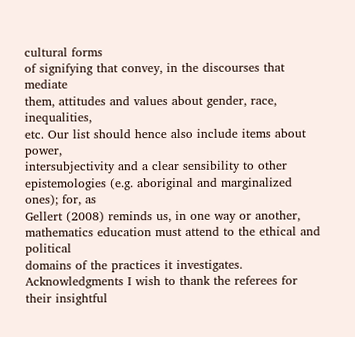cultural forms
of signifying that convey, in the discourses that mediate
them, attitudes and values about gender, race, inequalities,
etc. Our list should hence also include items about power,
intersubjectivity and a clear sensibility to other epistemologies (e.g. aboriginal and marginalized ones); for, as
Gellert (2008) reminds us, in one way or another, mathematics education must attend to the ethical and political
domains of the practices it investigates.
Acknowledgments I wish to thank the referees for their insightful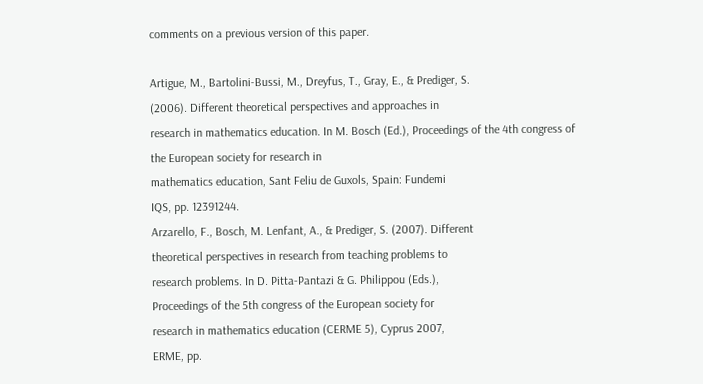comments on a previous version of this paper.

Artigue, M., Bartolini-Bussi, M., Dreyfus, T., Gray, E., & Prediger, S.
(2006). Different theoretical perspectives and approaches in
research in mathematics education. In M. Bosch (Ed.), Proceedings of the 4th congress of the European society for research in
mathematics education, Sant Feliu de Guxols, Spain: Fundemi
IQS, pp. 12391244.
Arzarello, F., Bosch, M. Lenfant, A., & Prediger, S. (2007). Different
theoretical perspectives in research from teaching problems to
research problems. In D. Pitta-Pantazi & G. Philippou (Eds.),
Proceedings of the 5th congress of the European society for
research in mathematics education (CERME 5), Cyprus 2007,
ERME, pp.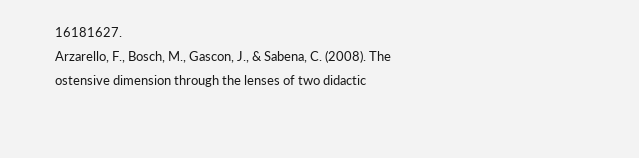16181627.
Arzarello, F., Bosch, M., Gascon, J., & Sabena, C. (2008). The
ostensive dimension through the lenses of two didactic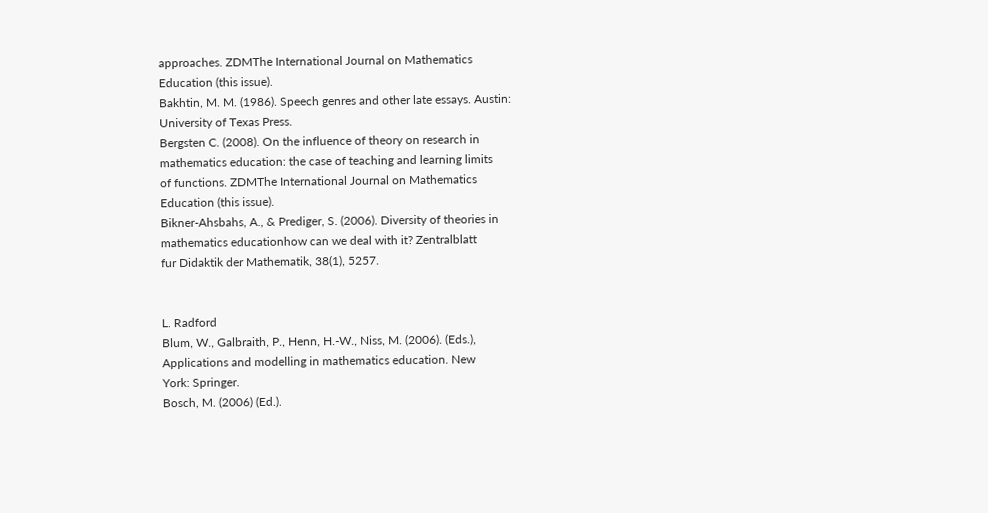approaches. ZDMThe International Journal on Mathematics
Education (this issue).
Bakhtin, M. M. (1986). Speech genres and other late essays. Austin:
University of Texas Press.
Bergsten C. (2008). On the influence of theory on research in
mathematics education: the case of teaching and learning limits
of functions. ZDMThe International Journal on Mathematics
Education (this issue).
Bikner-Ahsbahs, A., & Prediger, S. (2006). Diversity of theories in
mathematics educationhow can we deal with it? Zentralblatt
fur Didaktik der Mathematik, 38(1), 5257.


L. Radford
Blum, W., Galbraith, P., Henn, H.-W., Niss, M. (2006). (Eds.),
Applications and modelling in mathematics education. New
York: Springer.
Bosch, M. (2006) (Ed.).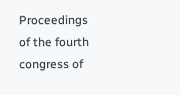Proceedings of the fourth congress of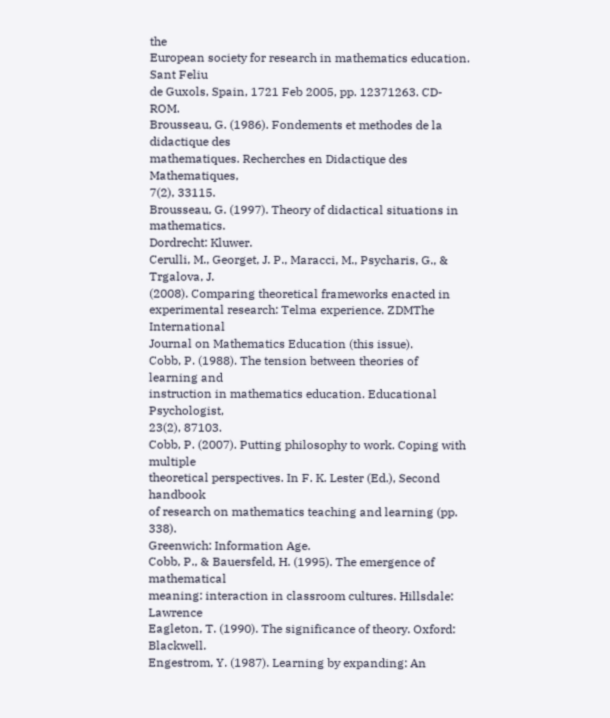the
European society for research in mathematics education. Sant Feliu
de Guxols, Spain, 1721 Feb 2005, pp. 12371263. CD-ROM.
Brousseau, G. (1986). Fondements et methodes de la didactique des
mathematiques. Recherches en Didactique des Mathematiques,
7(2), 33115.
Brousseau, G. (1997). Theory of didactical situations in mathematics.
Dordrecht: Kluwer.
Cerulli, M., Georget, J. P., Maracci, M., Psycharis, G., & Trgalova, J.
(2008). Comparing theoretical frameworks enacted in experimental research: Telma experience. ZDMThe International
Journal on Mathematics Education (this issue).
Cobb, P. (1988). The tension between theories of learning and
instruction in mathematics education. Educational Psychologist,
23(2), 87103.
Cobb, P. (2007). Putting philosophy to work. Coping with multiple
theoretical perspectives. In F. K. Lester (Ed.), Second handbook
of research on mathematics teaching and learning (pp. 338).
Greenwich: Information Age.
Cobb, P., & Bauersfeld, H. (1995). The emergence of mathematical
meaning: interaction in classroom cultures. Hillsdale: Lawrence
Eagleton, T. (1990). The significance of theory. Oxford: Blackwell.
Engestrom, Y. (1987). Learning by expanding: An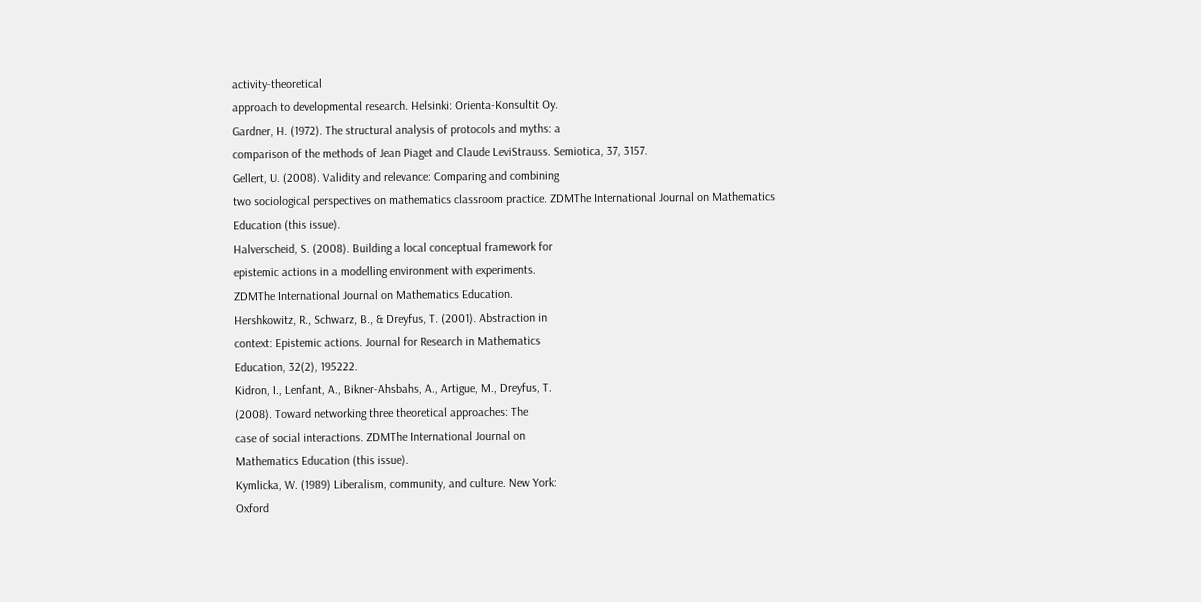activity-theoretical
approach to developmental research. Helsinki: Orienta-Konsultit Oy.
Gardner, H. (1972). The structural analysis of protocols and myths: a
comparison of the methods of Jean Piaget and Claude LeviStrauss. Semiotica, 37, 3157.
Gellert, U. (2008). Validity and relevance: Comparing and combining
two sociological perspectives on mathematics classroom practice. ZDMThe International Journal on Mathematics
Education (this issue).
Halverscheid, S. (2008). Building a local conceptual framework for
epistemic actions in a modelling environment with experiments.
ZDMThe International Journal on Mathematics Education.
Hershkowitz, R., Schwarz, B., & Dreyfus, T. (2001). Abstraction in
context: Epistemic actions. Journal for Research in Mathematics
Education, 32(2), 195222.
Kidron, I., Lenfant, A., Bikner-Ahsbahs, A., Artigue, M., Dreyfus, T.
(2008). Toward networking three theoretical approaches: The
case of social interactions. ZDMThe International Journal on
Mathematics Education (this issue).
Kymlicka, W. (1989) Liberalism, community, and culture. New York:
Oxford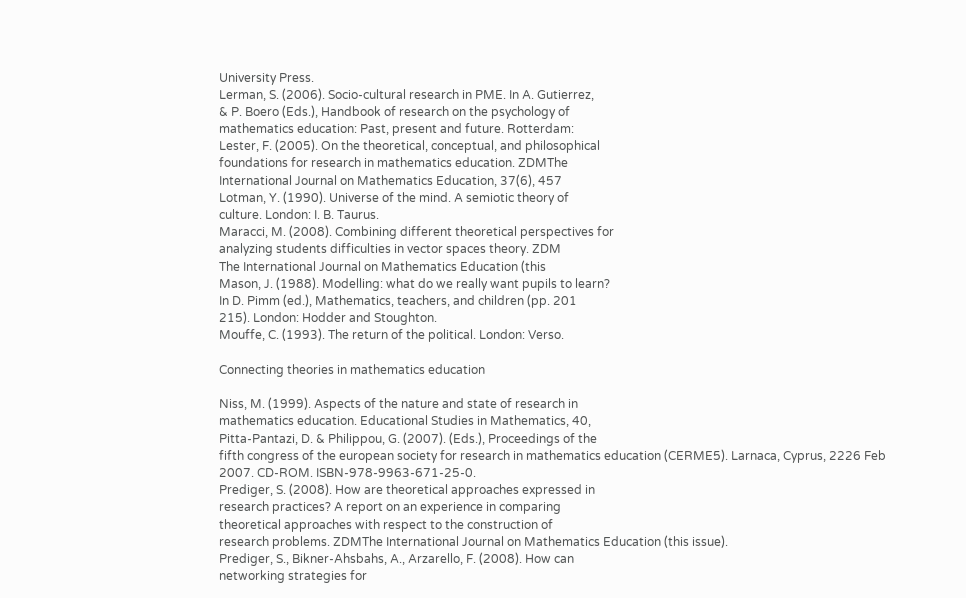University Press.
Lerman, S. (2006). Socio-cultural research in PME. In A. Gutierrez,
& P. Boero (Eds.), Handbook of research on the psychology of
mathematics education: Past, present and future. Rotterdam:
Lester, F. (2005). On the theoretical, conceptual, and philosophical
foundations for research in mathematics education. ZDMThe
International Journal on Mathematics Education, 37(6), 457
Lotman, Y. (1990). Universe of the mind. A semiotic theory of
culture. London: I. B. Taurus.
Maracci, M. (2008). Combining different theoretical perspectives for
analyzing students difficulties in vector spaces theory. ZDM
The International Journal on Mathematics Education (this
Mason, J. (1988). Modelling: what do we really want pupils to learn?
In D. Pimm (ed.), Mathematics, teachers, and children (pp. 201
215). London: Hodder and Stoughton.
Mouffe, C. (1993). The return of the political. London: Verso.

Connecting theories in mathematics education

Niss, M. (1999). Aspects of the nature and state of research in
mathematics education. Educational Studies in Mathematics, 40,
Pitta-Pantazi, D. & Philippou, G. (2007). (Eds.), Proceedings of the
fifth congress of the european society for research in mathematics education (CERME5). Larnaca, Cyprus, 2226 Feb
2007. CD-ROM. ISBN-978-9963-671-25-0.
Prediger, S. (2008). How are theoretical approaches expressed in
research practices? A report on an experience in comparing
theoretical approaches with respect to the construction of
research problems. ZDMThe International Journal on Mathematics Education (this issue).
Prediger, S., Bikner-Ahsbahs, A., Arzarello, F. (2008). How can
networking strategies for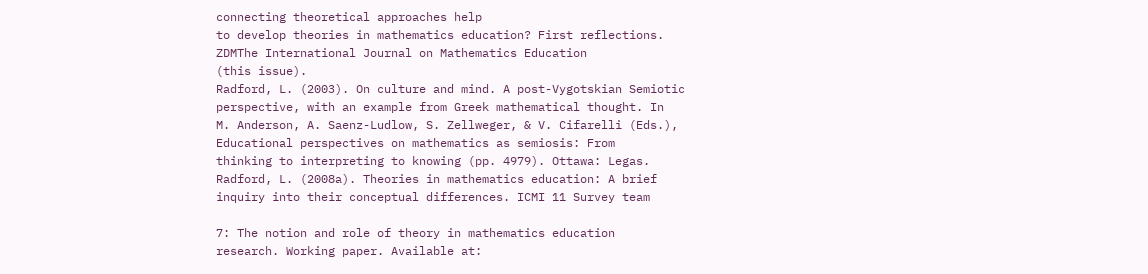connecting theoretical approaches help
to develop theories in mathematics education? First reflections.
ZDMThe International Journal on Mathematics Education
(this issue).
Radford, L. (2003). On culture and mind. A post-Vygotskian Semiotic
perspective, with an example from Greek mathematical thought. In
M. Anderson, A. Saenz-Ludlow, S. Zellweger, & V. Cifarelli (Eds.),
Educational perspectives on mathematics as semiosis: From
thinking to interpreting to knowing (pp. 4979). Ottawa: Legas.
Radford, L. (2008a). Theories in mathematics education: A brief
inquiry into their conceptual differences. ICMI 11 Survey team

7: The notion and role of theory in mathematics education
research. Working paper. Available at: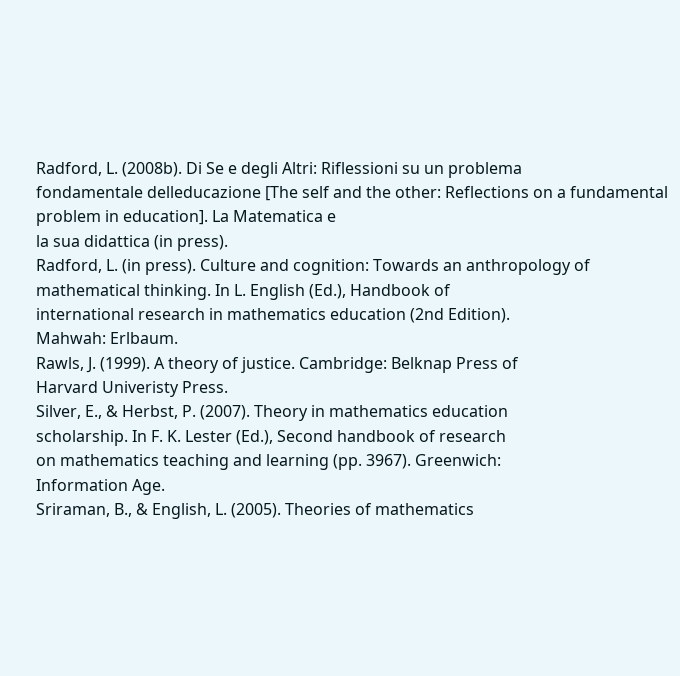Radford, L. (2008b). Di Se e degli Altri: Riflessioni su un problema
fondamentale delleducazione [The self and the other: Reflections on a fundamental problem in education]. La Matematica e
la sua didattica (in press).
Radford, L. (in press). Culture and cognition: Towards an anthropology of mathematical thinking. In L. English (Ed.), Handbook of
international research in mathematics education (2nd Edition).
Mahwah: Erlbaum.
Rawls, J. (1999). A theory of justice. Cambridge: Belknap Press of
Harvard Univeristy Press.
Silver, E., & Herbst, P. (2007). Theory in mathematics education
scholarship. In F. K. Lester (Ed.), Second handbook of research
on mathematics teaching and learning (pp. 3967). Greenwich:
Information Age.
Sriraman, B., & English, L. (2005). Theories of mathematics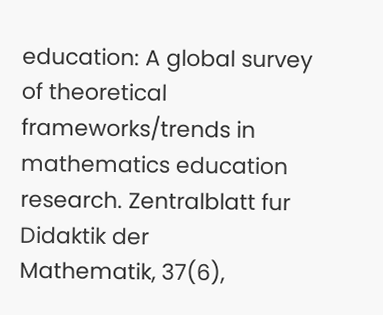education: A global survey of theoretical frameworks/trends in
mathematics education research. Zentralblatt fur Didaktik der
Mathematik, 37(6),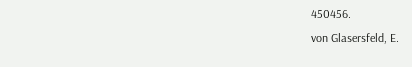450456.
von Glasersfeld, E.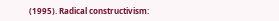(1995). Radical constructivism: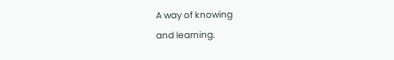A way of knowing
and learning.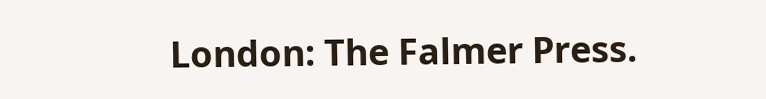London: The Falmer Press.